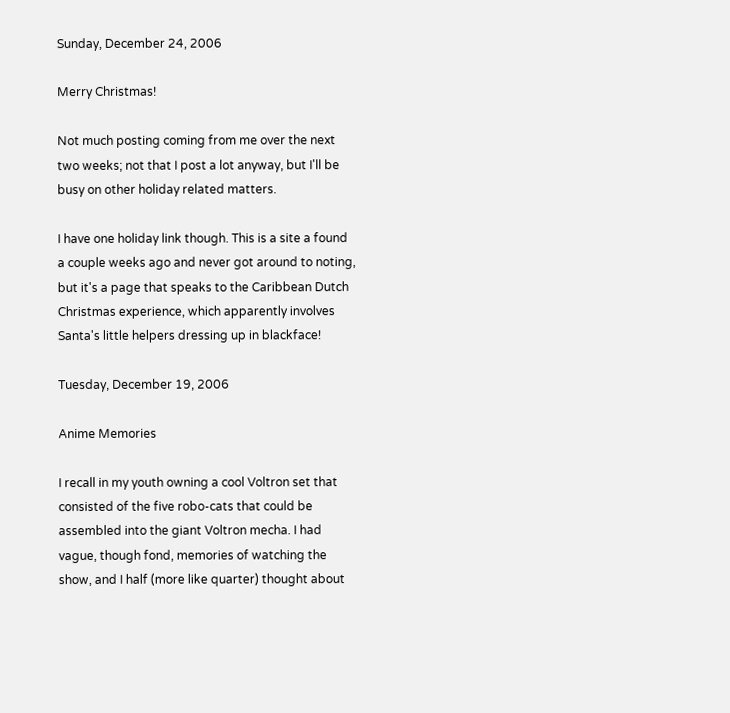Sunday, December 24, 2006

Merry Christmas!

Not much posting coming from me over the next two weeks; not that I post a lot anyway, but I'll be busy on other holiday related matters.

I have one holiday link though. This is a site a found a couple weeks ago and never got around to noting, but it's a page that speaks to the Caribbean Dutch Christmas experience, which apparently involves Santa's little helpers dressing up in blackface!

Tuesday, December 19, 2006

Anime Memories

I recall in my youth owning a cool Voltron set that consisted of the five robo-cats that could be assembled into the giant Voltron mecha. I had vague, though fond, memories of watching the show, and I half (more like quarter) thought about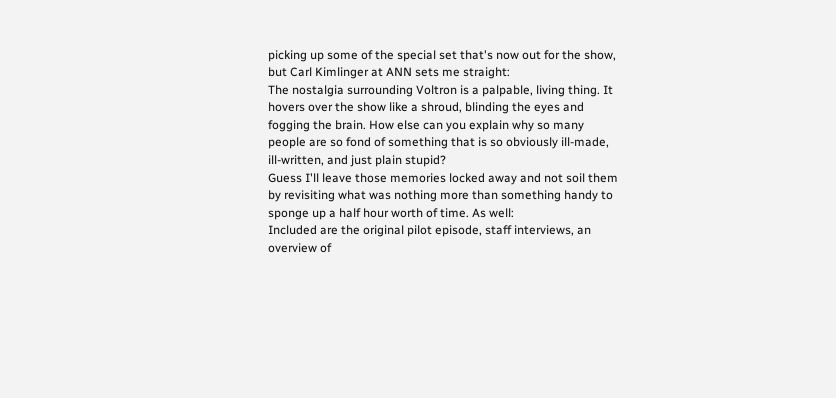picking up some of the special set that's now out for the show, but Carl Kimlinger at ANN sets me straight:
The nostalgia surrounding Voltron is a palpable, living thing. It hovers over the show like a shroud, blinding the eyes and fogging the brain. How else can you explain why so many people are so fond of something that is so obviously ill-made, ill-written, and just plain stupid?
Guess I'll leave those memories locked away and not soil them by revisiting what was nothing more than something handy to sponge up a half hour worth of time. As well:
Included are the original pilot episode, staff interviews, an overview of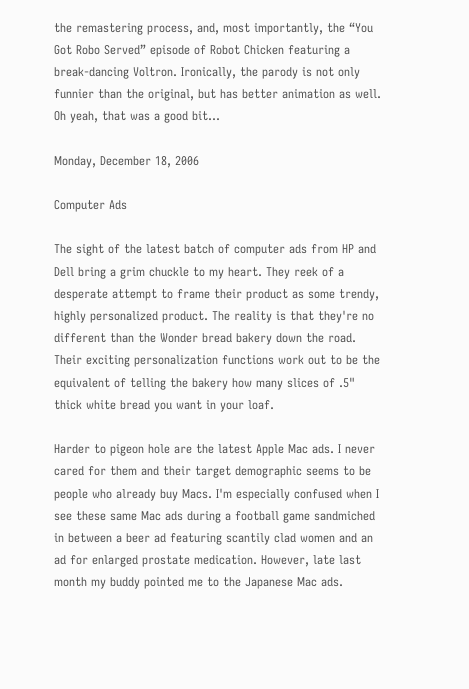the remastering process, and, most importantly, the “You Got Robo Served” episode of Robot Chicken featuring a break-dancing Voltron. Ironically, the parody is not only funnier than the original, but has better animation as well.
Oh yeah, that was a good bit...

Monday, December 18, 2006

Computer Ads

The sight of the latest batch of computer ads from HP and Dell bring a grim chuckle to my heart. They reek of a desperate attempt to frame their product as some trendy, highly personalized product. The reality is that they're no different than the Wonder bread bakery down the road. Their exciting personalization functions work out to be the equivalent of telling the bakery how many slices of .5" thick white bread you want in your loaf.

Harder to pigeon hole are the latest Apple Mac ads. I never cared for them and their target demographic seems to be people who already buy Macs. I'm especially confused when I see these same Mac ads during a football game sandmiched in between a beer ad featuring scantily clad women and an ad for enlarged prostate medication. However, late last month my buddy pointed me to the Japanese Mac ads.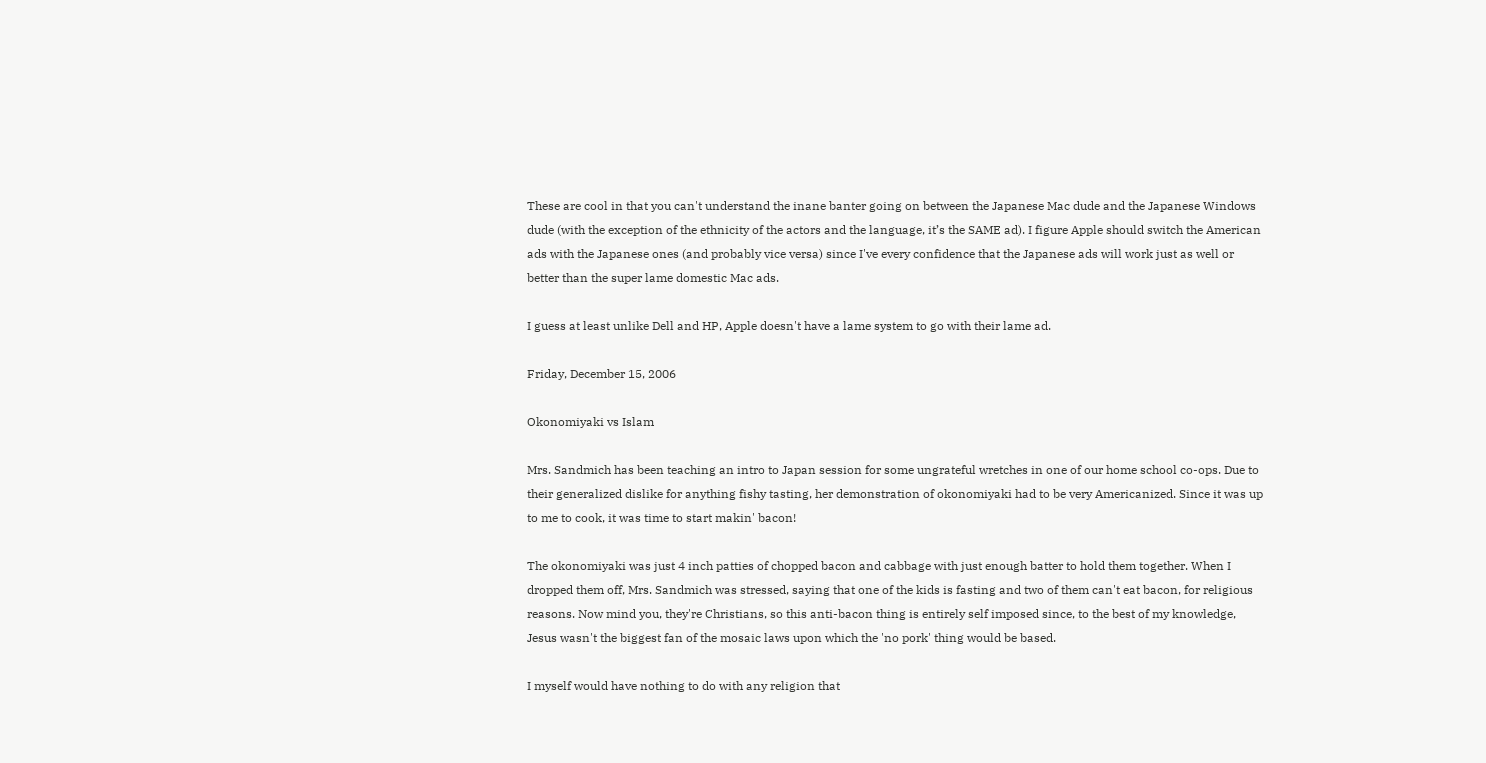These are cool in that you can't understand the inane banter going on between the Japanese Mac dude and the Japanese Windows dude (with the exception of the ethnicity of the actors and the language, it’s the SAME ad). I figure Apple should switch the American ads with the Japanese ones (and probably vice versa) since I've every confidence that the Japanese ads will work just as well or better than the super lame domestic Mac ads.

I guess at least unlike Dell and HP, Apple doesn't have a lame system to go with their lame ad.

Friday, December 15, 2006

Okonomiyaki vs Islam

Mrs. Sandmich has been teaching an intro to Japan session for some ungrateful wretches in one of our home school co-ops. Due to their generalized dislike for anything fishy tasting, her demonstration of okonomiyaki had to be very Americanized. Since it was up to me to cook, it was time to start makin' bacon!

The okonomiyaki was just 4 inch patties of chopped bacon and cabbage with just enough batter to hold them together. When I dropped them off, Mrs. Sandmich was stressed, saying that one of the kids is fasting and two of them can't eat bacon, for religious reasons. Now mind you, they're Christians, so this anti-bacon thing is entirely self imposed since, to the best of my knowledge, Jesus wasn't the biggest fan of the mosaic laws upon which the 'no pork' thing would be based.

I myself would have nothing to do with any religion that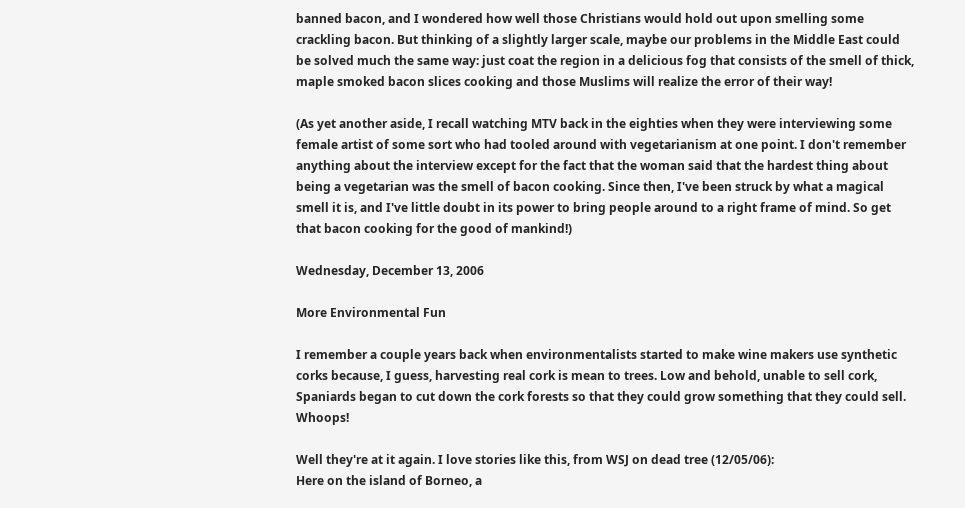banned bacon, and I wondered how well those Christians would hold out upon smelling some crackling bacon. But thinking of a slightly larger scale, maybe our problems in the Middle East could be solved much the same way: just coat the region in a delicious fog that consists of the smell of thick, maple smoked bacon slices cooking and those Muslims will realize the error of their way!

(As yet another aside, I recall watching MTV back in the eighties when they were interviewing some female artist of some sort who had tooled around with vegetarianism at one point. I don't remember anything about the interview except for the fact that the woman said that the hardest thing about being a vegetarian was the smell of bacon cooking. Since then, I've been struck by what a magical smell it is, and I've little doubt in its power to bring people around to a right frame of mind. So get that bacon cooking for the good of mankind!)

Wednesday, December 13, 2006

More Environmental Fun

I remember a couple years back when environmentalists started to make wine makers use synthetic corks because, I guess, harvesting real cork is mean to trees. Low and behold, unable to sell cork, Spaniards began to cut down the cork forests so that they could grow something that they could sell. Whoops!

Well they're at it again. I love stories like this, from WSJ on dead tree (12/05/06):
Here on the island of Borneo, a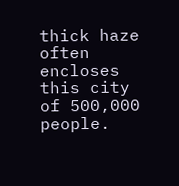thick haze often encloses this city of 500,000 people.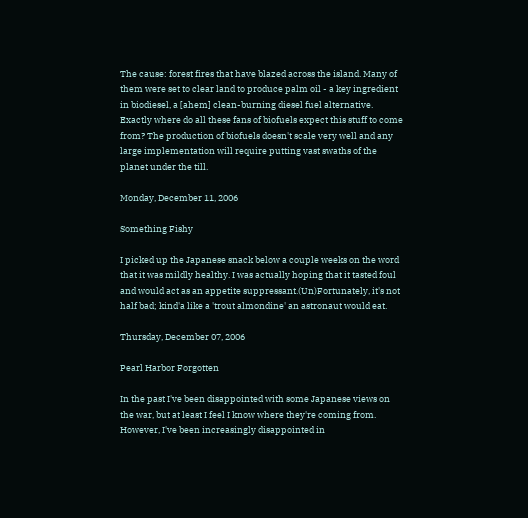The cause: forest fires that have blazed across the island. Many of them were set to clear land to produce palm oil - a key ingredient in biodiesel, a [ahem] clean-burning diesel fuel alternative.
Exactly where do all these fans of biofuels expect this stuff to come from? The production of biofuels doesn't scale very well and any large implementation will require putting vast swaths of the planet under the till.

Monday, December 11, 2006

Something Fishy

I picked up the Japanese snack below a couple weeks on the word that it was mildly healthy. I was actually hoping that it tasted foul and would act as an appetite suppressant.(Un)Fortunately, it's not half bad; kind'a like a 'trout almondine' an astronaut would eat.

Thursday, December 07, 2006

Pearl Harbor Forgotten

In the past I've been disappointed with some Japanese views on the war, but at least I feel I know where they're coming from. However, I've been increasingly disappointed in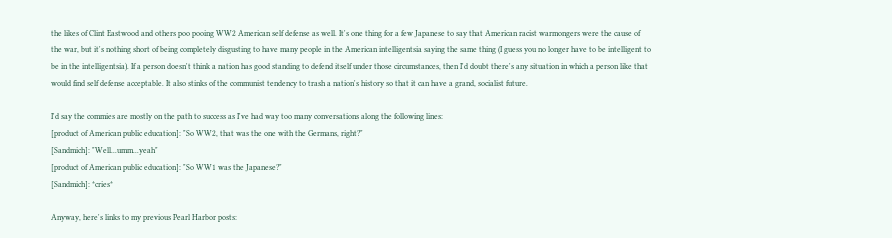the likes of Clint Eastwood and others poo pooing WW2 American self defense as well. It's one thing for a few Japanese to say that American racist warmongers were the cause of the war, but it's nothing short of being completely disgusting to have many people in the American intelligentsia saying the same thing (I guess you no longer have to be intelligent to be in the intelligentsia). If a person doesn't think a nation has good standing to defend itself under those circumstances, then I'd doubt there's any situation in which a person like that would find self defense acceptable. It also stinks of the communist tendency to trash a nation's history so that it can have a grand, socialist future.

I'd say the commies are mostly on the path to success as I've had way too many conversations along the following lines:
[product of American public education]: "So WW2, that was the one with the Germans, right?"
[Sandmich]: "Well...umm...yeah"
[product of American public education]: "So WW1 was the Japanese?"
[Sandmich]: *cries*

Anyway, here's links to my previous Pearl Harbor posts: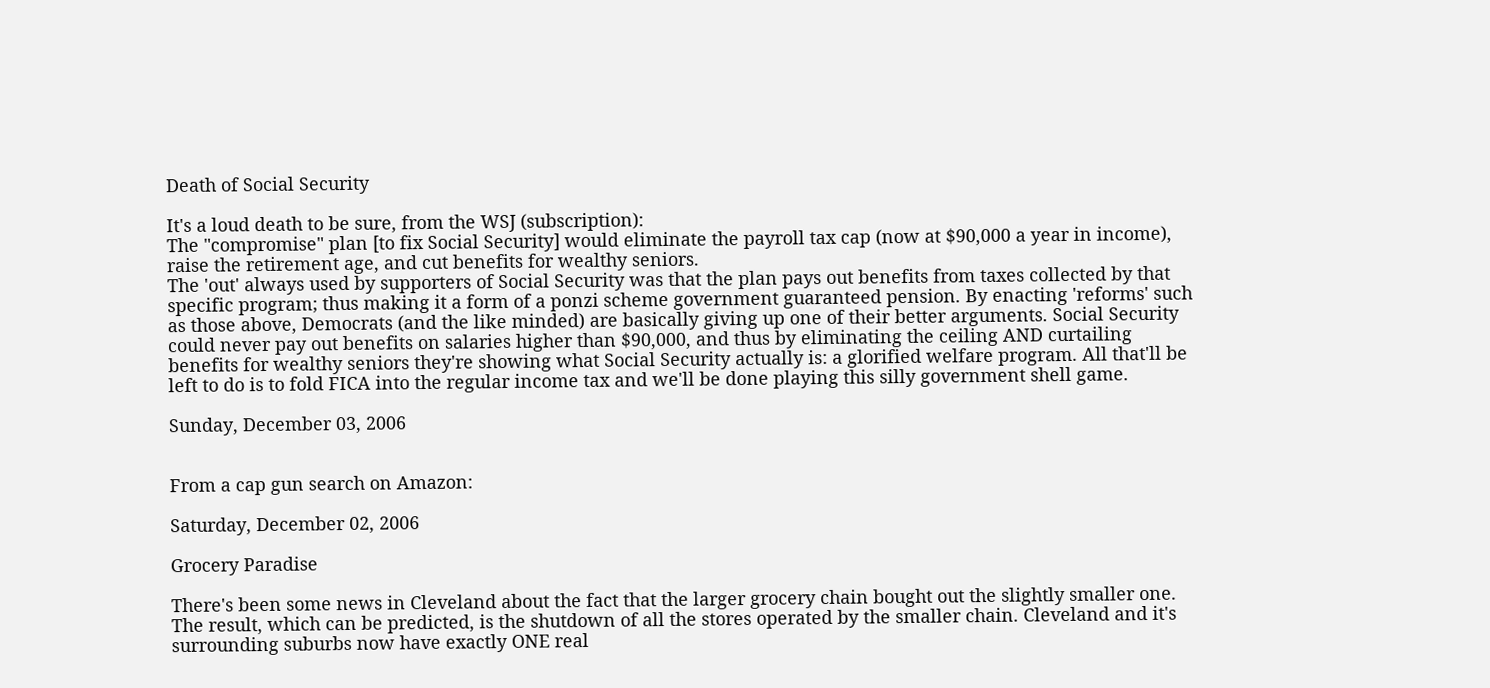Death of Social Security

It's a loud death to be sure, from the WSJ (subscription):
The "compromise" plan [to fix Social Security] would eliminate the payroll tax cap (now at $90,000 a year in income), raise the retirement age, and cut benefits for wealthy seniors.
The 'out' always used by supporters of Social Security was that the plan pays out benefits from taxes collected by that specific program; thus making it a form of a ponzi scheme government guaranteed pension. By enacting 'reforms' such as those above, Democrats (and the like minded) are basically giving up one of their better arguments. Social Security could never pay out benefits on salaries higher than $90,000, and thus by eliminating the ceiling AND curtailing benefits for wealthy seniors they're showing what Social Security actually is: a glorified welfare program. All that'll be left to do is to fold FICA into the regular income tax and we'll be done playing this silly government shell game.

Sunday, December 03, 2006


From a cap gun search on Amazon:

Saturday, December 02, 2006

Grocery Paradise

There's been some news in Cleveland about the fact that the larger grocery chain bought out the slightly smaller one. The result, which can be predicted, is the shutdown of all the stores operated by the smaller chain. Cleveland and it's surrounding suburbs now have exactly ONE real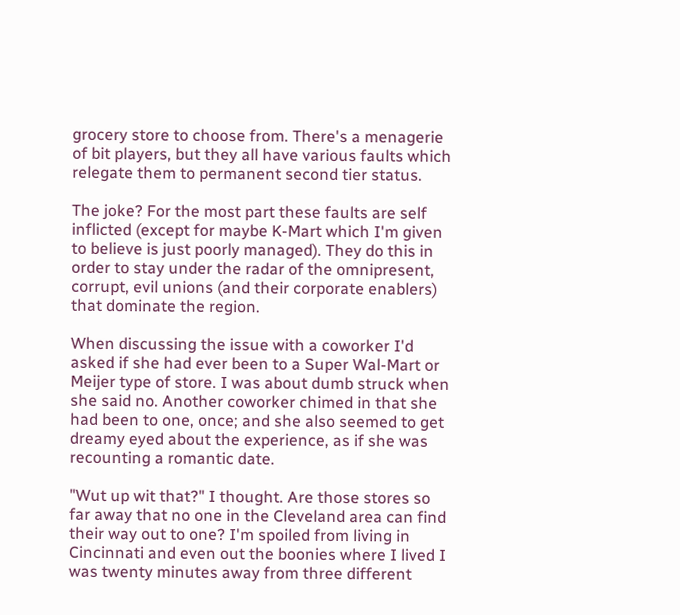grocery store to choose from. There's a menagerie of bit players, but they all have various faults which relegate them to permanent second tier status.

The joke? For the most part these faults are self inflicted (except for maybe K-Mart which I'm given to believe is just poorly managed). They do this in order to stay under the radar of the omnipresent, corrupt, evil unions (and their corporate enablers) that dominate the region.

When discussing the issue with a coworker I'd asked if she had ever been to a Super Wal-Mart or Meijer type of store. I was about dumb struck when she said no. Another coworker chimed in that she had been to one, once; and she also seemed to get dreamy eyed about the experience, as if she was recounting a romantic date.

"Wut up wit that?" I thought. Are those stores so far away that no one in the Cleveland area can find their way out to one? I'm spoiled from living in Cincinnati and even out the boonies where I lived I was twenty minutes away from three different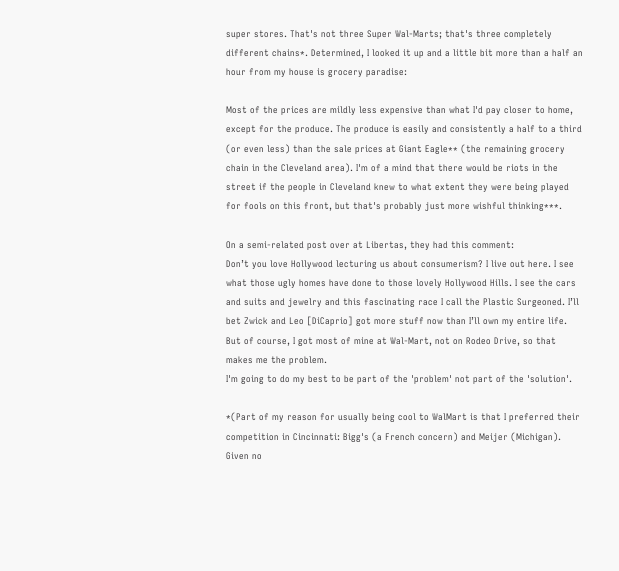super stores. That's not three Super Wal-Marts; that's three completely different chains*. Determined, I looked it up and a little bit more than a half an hour from my house is grocery paradise:

Most of the prices are mildly less expensive than what I'd pay closer to home, except for the produce. The produce is easily and consistently a half to a third (or even less) than the sale prices at Giant Eagle** (the remaining grocery chain in the Cleveland area). I'm of a mind that there would be riots in the street if the people in Cleveland knew to what extent they were being played for fools on this front, but that's probably just more wishful thinking***.

On a semi-related post over at Libertas, they had this comment:
Don’t you love Hollywood lecturing us about consumerism? I live out here. I see what those ugly homes have done to those lovely Hollywood Hills. I see the cars and suits and jewelry and this fascinating race I call the Plastic Surgeoned. I’ll bet Zwick and Leo [DiCaprio] got more stuff now than I’ll own my entire life. But of course, I got most of mine at Wal-Mart, not on Rodeo Drive, so that makes me the problem.
I'm going to do my best to be part of the 'problem' not part of the 'solution'.

*(Part of my reason for usually being cool to WalMart is that I preferred their competition in Cincinnati: Bigg's (a French concern) and Meijer (Michigan). Given no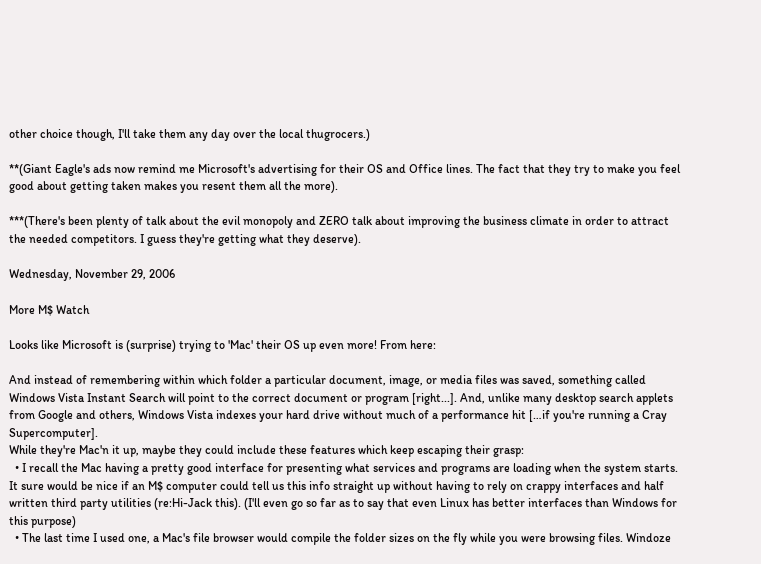other choice though, I'll take them any day over the local thugrocers.)

**(Giant Eagle's ads now remind me Microsoft's advertising for their OS and Office lines. The fact that they try to make you feel good about getting taken makes you resent them all the more).

***(There's been plenty of talk about the evil monopoly and ZERO talk about improving the business climate in order to attract the needed competitors. I guess they're getting what they deserve).

Wednesday, November 29, 2006

More M$ Watch

Looks like Microsoft is (surprise) trying to 'Mac' their OS up even more! From here:

And instead of remembering within which folder a particular document, image, or media files was saved, something called Windows Vista Instant Search will point to the correct document or program [right...]. And, unlike many desktop search applets from Google and others, Windows Vista indexes your hard drive without much of a performance hit […if you're running a Cray Supercomputer].
While they're Mac'n it up, maybe they could include these features which keep escaping their grasp:
  • I recall the Mac having a pretty good interface for presenting what services and programs are loading when the system starts. It sure would be nice if an M$ computer could tell us this info straight up without having to rely on crappy interfaces and half written third party utilities (re:Hi-Jack this). (I'll even go so far as to say that even Linux has better interfaces than Windows for this purpose)
  • The last time I used one, a Mac's file browser would compile the folder sizes on the fly while you were browsing files. Windoze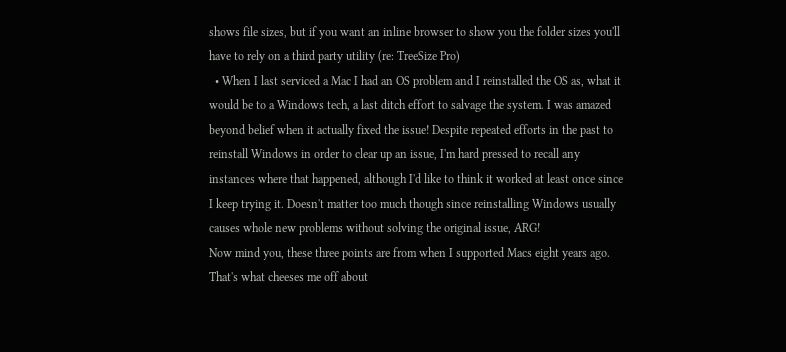shows file sizes, but if you want an inline browser to show you the folder sizes you'll have to rely on a third party utility (re: TreeSize Pro)
  • When I last serviced a Mac I had an OS problem and I reinstalled the OS as, what it would be to a Windows tech, a last ditch effort to salvage the system. I was amazed beyond belief when it actually fixed the issue! Despite repeated efforts in the past to reinstall Windows in order to clear up an issue, I'm hard pressed to recall any instances where that happened, although I'd like to think it worked at least once since I keep trying it. Doesn't matter too much though since reinstalling Windows usually causes whole new problems without solving the original issue, ARG!
Now mind you, these three points are from when I supported Macs eight years ago. That's what cheeses me off about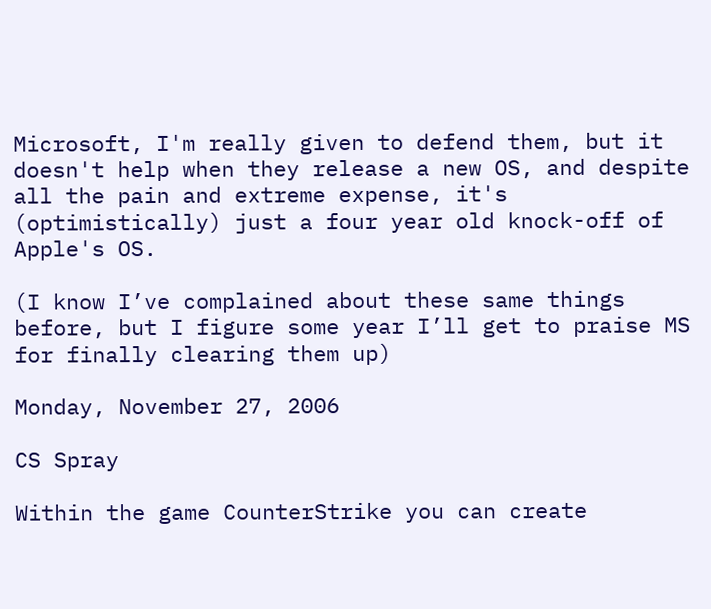Microsoft, I'm really given to defend them, but it doesn't help when they release a new OS, and despite all the pain and extreme expense, it's (optimistically) just a four year old knock-off of Apple's OS.

(I know I’ve complained about these same things before, but I figure some year I’ll get to praise MS for finally clearing them up)

Monday, November 27, 2006

CS Spray

Within the game CounterStrike you can create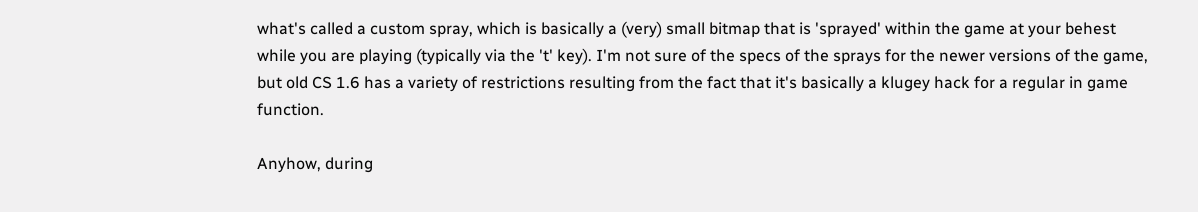what's called a custom spray, which is basically a (very) small bitmap that is 'sprayed' within the game at your behest while you are playing (typically via the 't' key). I'm not sure of the specs of the sprays for the newer versions of the game, but old CS 1.6 has a variety of restrictions resulting from the fact that it's basically a klugey hack for a regular in game function.

Anyhow, during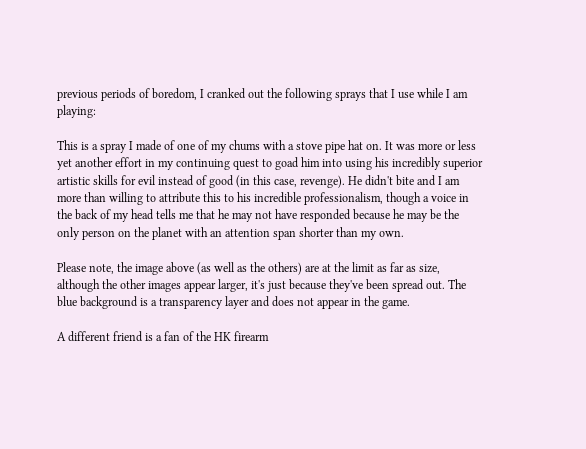previous periods of boredom, I cranked out the following sprays that I use while I am playing:

This is a spray I made of one of my chums with a stove pipe hat on. It was more or less yet another effort in my continuing quest to goad him into using his incredibly superior artistic skills for evil instead of good (in this case, revenge). He didn't bite and I am more than willing to attribute this to his incredible professionalism, though a voice in the back of my head tells me that he may not have responded because he may be the only person on the planet with an attention span shorter than my own.

Please note, the image above (as well as the others) are at the limit as far as size, although the other images appear larger, it's just because they've been spread out. The blue background is a transparency layer and does not appear in the game.

A different friend is a fan of the HK firearm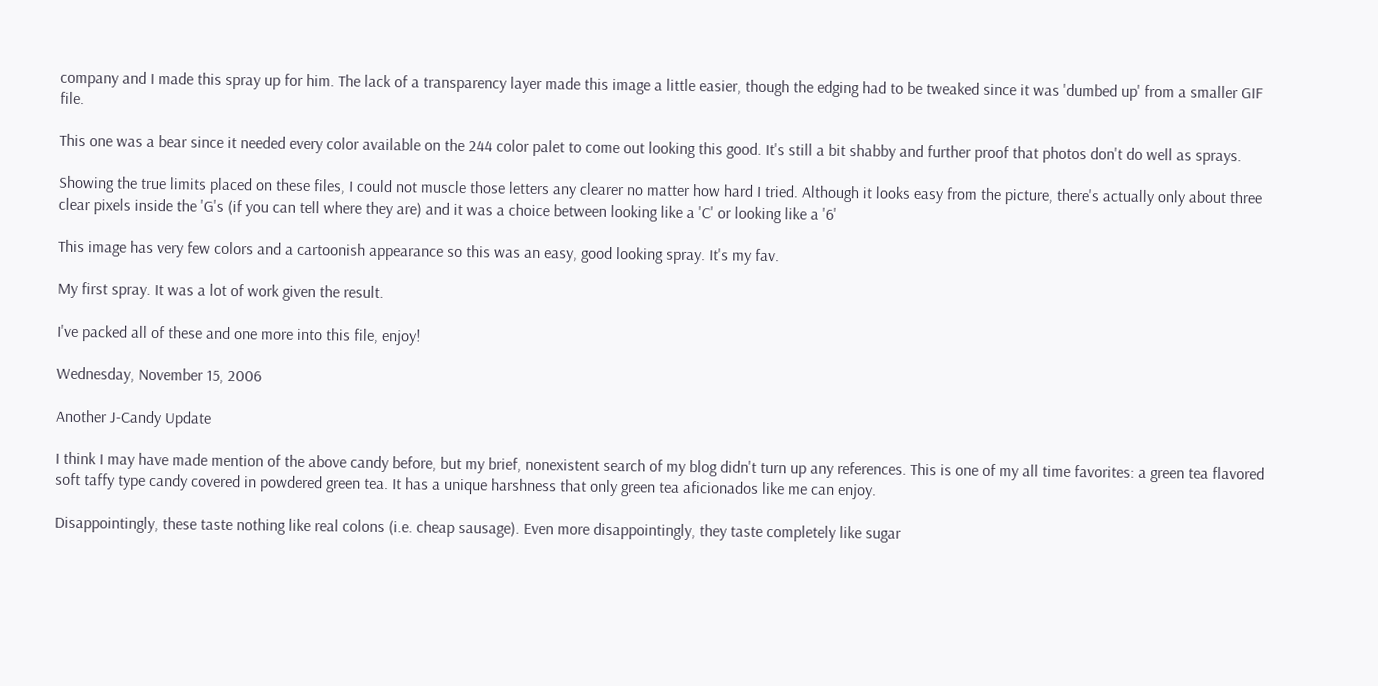company and I made this spray up for him. The lack of a transparency layer made this image a little easier, though the edging had to be tweaked since it was 'dumbed up' from a smaller GIF file.

This one was a bear since it needed every color available on the 244 color palet to come out looking this good. It's still a bit shabby and further proof that photos don't do well as sprays.

Showing the true limits placed on these files, I could not muscle those letters any clearer no matter how hard I tried. Although it looks easy from the picture, there's actually only about three clear pixels inside the 'G's (if you can tell where they are) and it was a choice between looking like a 'C' or looking like a '6'

This image has very few colors and a cartoonish appearance so this was an easy, good looking spray. It's my fav.

My first spray. It was a lot of work given the result.

I've packed all of these and one more into this file, enjoy!

Wednesday, November 15, 2006

Another J-Candy Update

I think I may have made mention of the above candy before, but my brief, nonexistent search of my blog didn't turn up any references. This is one of my all time favorites: a green tea flavored soft taffy type candy covered in powdered green tea. It has a unique harshness that only green tea aficionados like me can enjoy.

Disappointingly, these taste nothing like real colons (i.e. cheap sausage). Even more disappointingly, they taste completely like sugar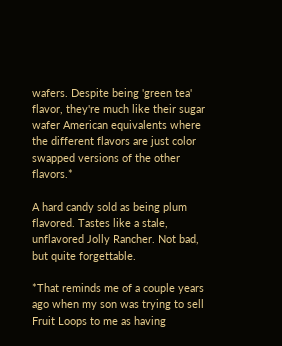wafers. Despite being 'green tea' flavor, they're much like their sugar wafer American equivalents where the different flavors are just color swapped versions of the other flavors.*

A hard candy sold as being plum flavored. Tastes like a stale, unflavored Jolly Rancher. Not bad, but quite forgettable.

*That reminds me of a couple years ago when my son was trying to sell Fruit Loops to me as having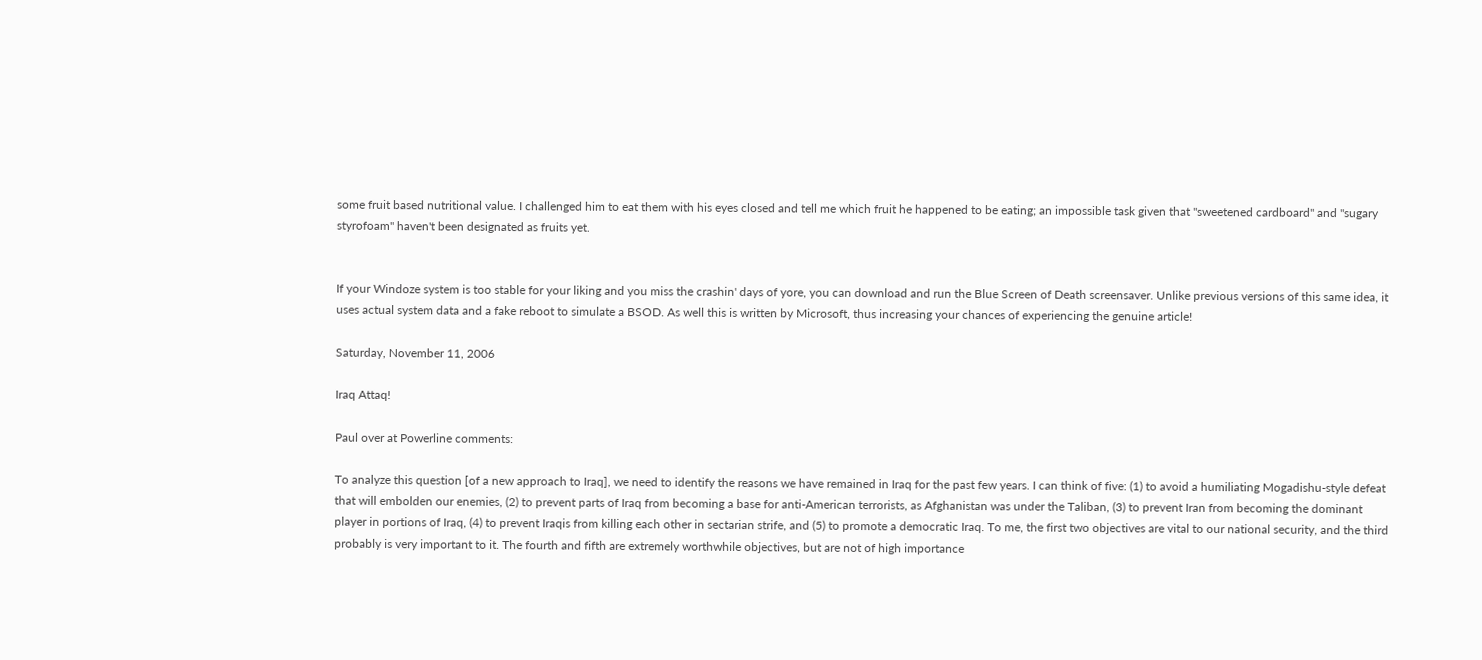some fruit based nutritional value. I challenged him to eat them with his eyes closed and tell me which fruit he happened to be eating; an impossible task given that "sweetened cardboard" and "sugary styrofoam" haven't been designated as fruits yet.


If your Windoze system is too stable for your liking and you miss the crashin' days of yore, you can download and run the Blue Screen of Death screensaver. Unlike previous versions of this same idea, it uses actual system data and a fake reboot to simulate a BSOD. As well this is written by Microsoft, thus increasing your chances of experiencing the genuine article!

Saturday, November 11, 2006

Iraq Attaq!

Paul over at Powerline comments:

To analyze this question [of a new approach to Iraq], we need to identify the reasons we have remained in Iraq for the past few years. I can think of five: (1) to avoid a humiliating Mogadishu-style defeat that will embolden our enemies, (2) to prevent parts of Iraq from becoming a base for anti-American terrorists, as Afghanistan was under the Taliban, (3) to prevent Iran from becoming the dominant player in portions of Iraq, (4) to prevent Iraqis from killing each other in sectarian strife, and (5) to promote a democratic Iraq. To me, the first two objectives are vital to our national security, and the third probably is very important to it. The fourth and fifth are extremely worthwhile objectives, but are not of high importance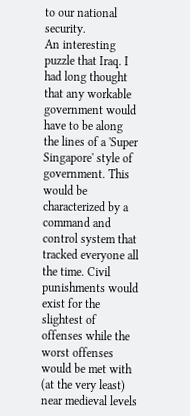to our national security.
An interesting puzzle that Iraq. I had long thought that any workable government would have to be along the lines of a 'Super Singapore' style of government. This would be characterized by a command and control system that tracked everyone all the time. Civil punishments would exist for the slightest of offenses while the worst offenses would be met with (at the very least) near medieval levels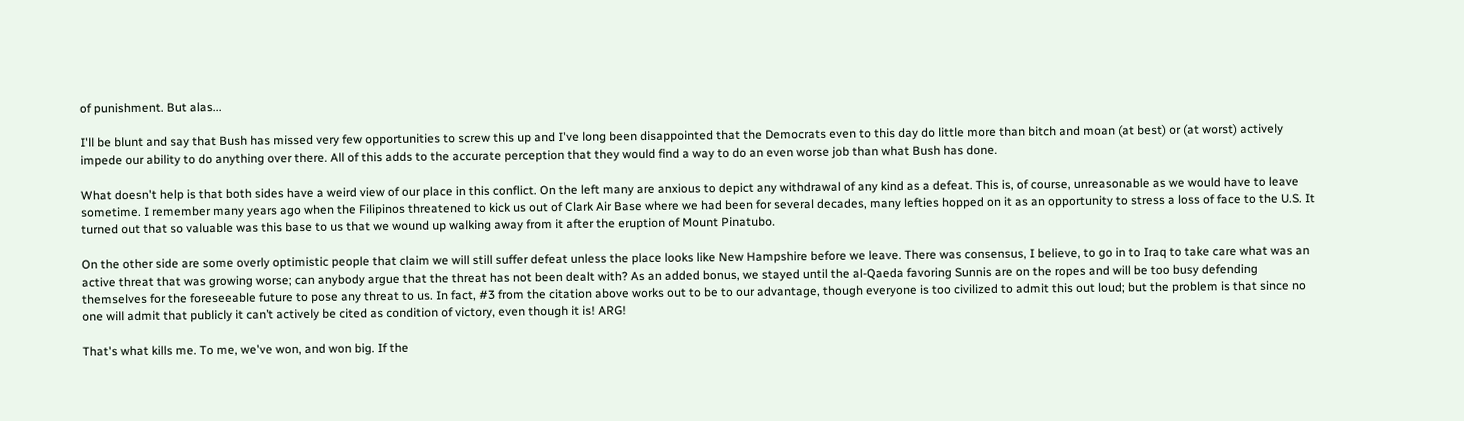of punishment. But alas...

I'll be blunt and say that Bush has missed very few opportunities to screw this up and I've long been disappointed that the Democrats even to this day do little more than bitch and moan (at best) or (at worst) actively impede our ability to do anything over there. All of this adds to the accurate perception that they would find a way to do an even worse job than what Bush has done.

What doesn't help is that both sides have a weird view of our place in this conflict. On the left many are anxious to depict any withdrawal of any kind as a defeat. This is, of course, unreasonable as we would have to leave sometime. I remember many years ago when the Filipinos threatened to kick us out of Clark Air Base where we had been for several decades, many lefties hopped on it as an opportunity to stress a loss of face to the U.S. It turned out that so valuable was this base to us that we wound up walking away from it after the eruption of Mount Pinatubo.

On the other side are some overly optimistic people that claim we will still suffer defeat unless the place looks like New Hampshire before we leave. There was consensus, I believe, to go in to Iraq to take care what was an active threat that was growing worse; can anybody argue that the threat has not been dealt with? As an added bonus, we stayed until the al-Qaeda favoring Sunnis are on the ropes and will be too busy defending themselves for the foreseeable future to pose any threat to us. In fact, #3 from the citation above works out to be to our advantage, though everyone is too civilized to admit this out loud; but the problem is that since no one will admit that publicly it can’t actively be cited as condition of victory, even though it is! ARG!

That's what kills me. To me, we've won, and won big. If the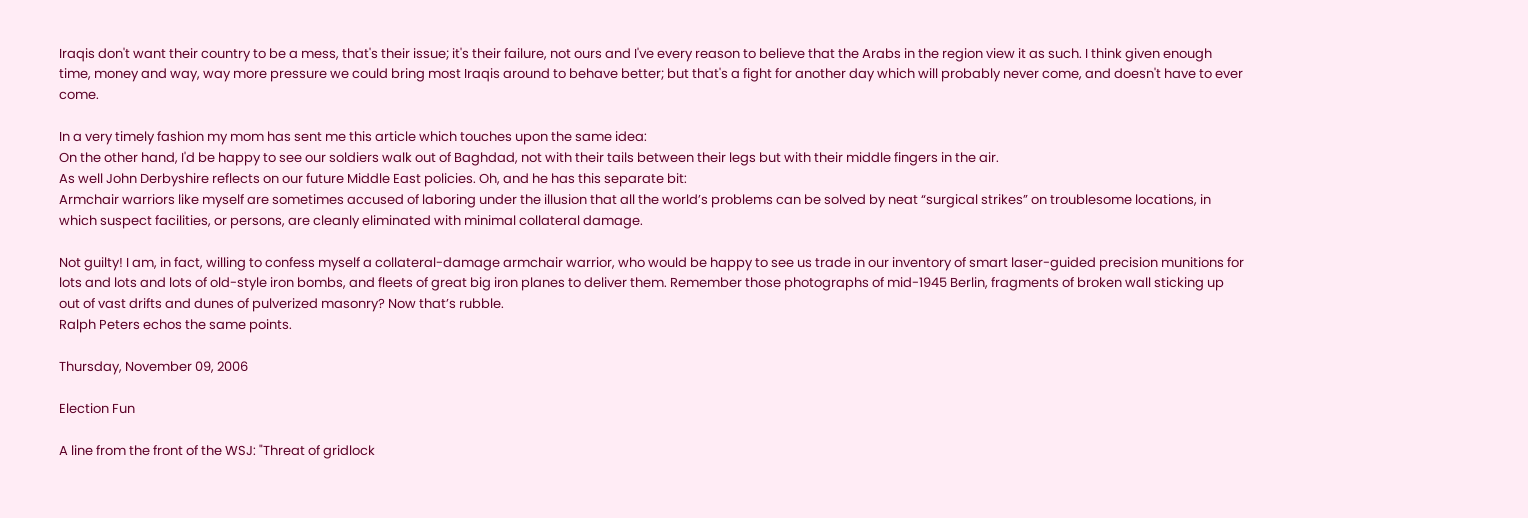Iraqis don't want their country to be a mess, that's their issue; it's their failure, not ours and I've every reason to believe that the Arabs in the region view it as such. I think given enough time, money and way, way more pressure we could bring most Iraqis around to behave better; but that's a fight for another day which will probably never come, and doesn't have to ever come.

In a very timely fashion my mom has sent me this article which touches upon the same idea:
On the other hand, I'd be happy to see our soldiers walk out of Baghdad, not with their tails between their legs but with their middle fingers in the air.
As well John Derbyshire reflects on our future Middle East policies. Oh, and he has this separate bit:
Armchair warriors like myself are sometimes accused of laboring under the illusion that all the world’s problems can be solved by neat “surgical strikes” on troublesome locations, in which suspect facilities, or persons, are cleanly eliminated with minimal collateral damage.

Not guilty! I am, in fact, willing to confess myself a collateral-damage armchair warrior, who would be happy to see us trade in our inventory of smart laser-guided precision munitions for lots and lots and lots of old-style iron bombs, and fleets of great big iron planes to deliver them. Remember those photographs of mid-1945 Berlin, fragments of broken wall sticking up out of vast drifts and dunes of pulverized masonry? Now that’s rubble.
Ralph Peters echos the same points.

Thursday, November 09, 2006

Election Fun

A line from the front of the WSJ: "Threat of gridlock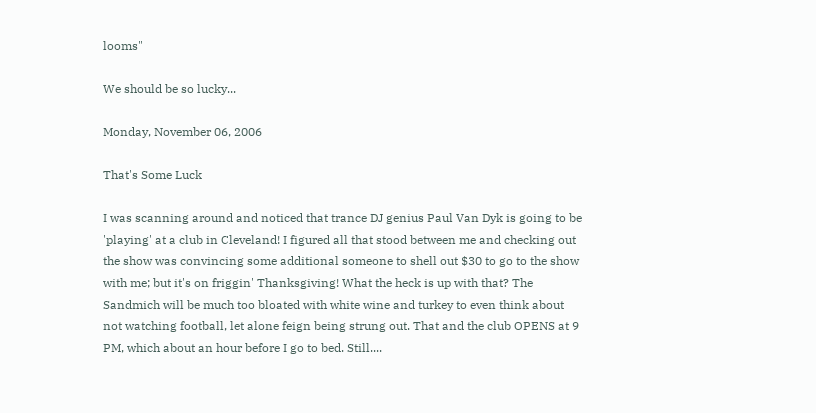looms"

We should be so lucky...

Monday, November 06, 2006

That's Some Luck

I was scanning around and noticed that trance DJ genius Paul Van Dyk is going to be 'playing' at a club in Cleveland! I figured all that stood between me and checking out the show was convincing some additional someone to shell out $30 to go to the show with me; but it's on friggin' Thanksgiving! What the heck is up with that? The Sandmich will be much too bloated with white wine and turkey to even think about not watching football, let alone feign being strung out. That and the club OPENS at 9 PM, which about an hour before I go to bed. Still....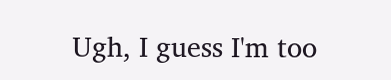Ugh, I guess I'm too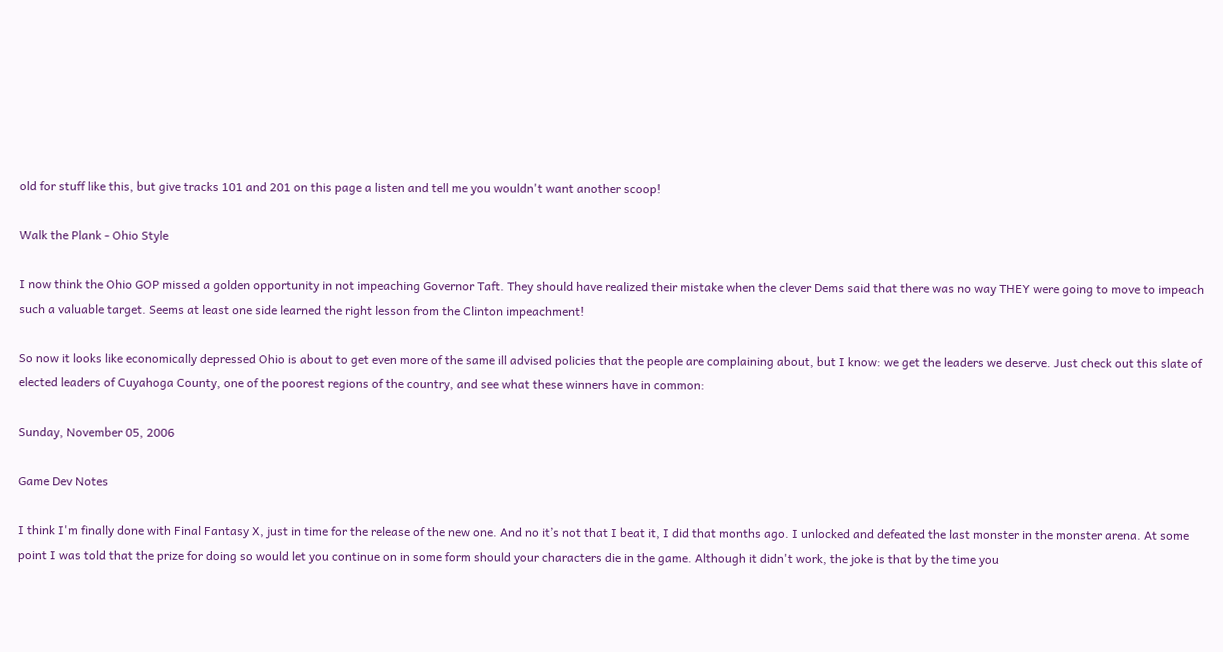old for stuff like this, but give tracks 101 and 201 on this page a listen and tell me you wouldn't want another scoop!

Walk the Plank - Ohio Style

I now think the Ohio GOP missed a golden opportunity in not impeaching Governor Taft. They should have realized their mistake when the clever Dems said that there was no way THEY were going to move to impeach such a valuable target. Seems at least one side learned the right lesson from the Clinton impeachment!

So now it looks like economically depressed Ohio is about to get even more of the same ill advised policies that the people are complaining about, but I know: we get the leaders we deserve. Just check out this slate of elected leaders of Cuyahoga County, one of the poorest regions of the country, and see what these winners have in common:

Sunday, November 05, 2006

Game Dev Notes

I think I'm finally done with Final Fantasy X, just in time for the release of the new one. And no it’s not that I beat it, I did that months ago. I unlocked and defeated the last monster in the monster arena. At some point I was told that the prize for doing so would let you continue on in some form should your characters die in the game. Although it didn't work, the joke is that by the time you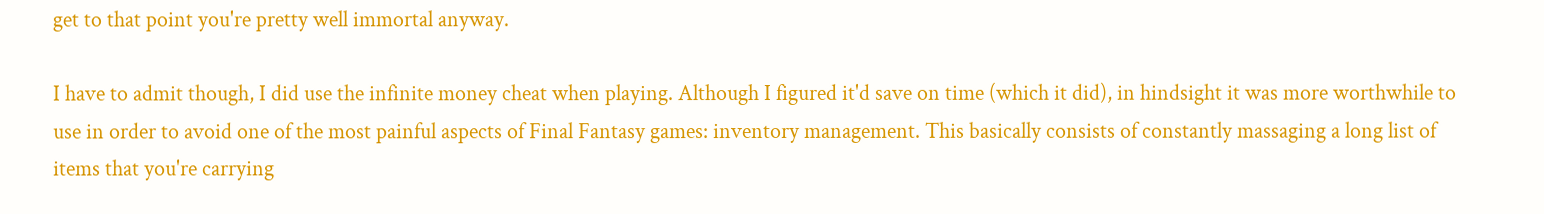get to that point you're pretty well immortal anyway.

I have to admit though, I did use the infinite money cheat when playing. Although I figured it'd save on time (which it did), in hindsight it was more worthwhile to use in order to avoid one of the most painful aspects of Final Fantasy games: inventory management. This basically consists of constantly massaging a long list of items that you're carrying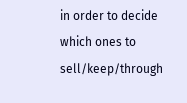in order to decide which ones to sell/keep/through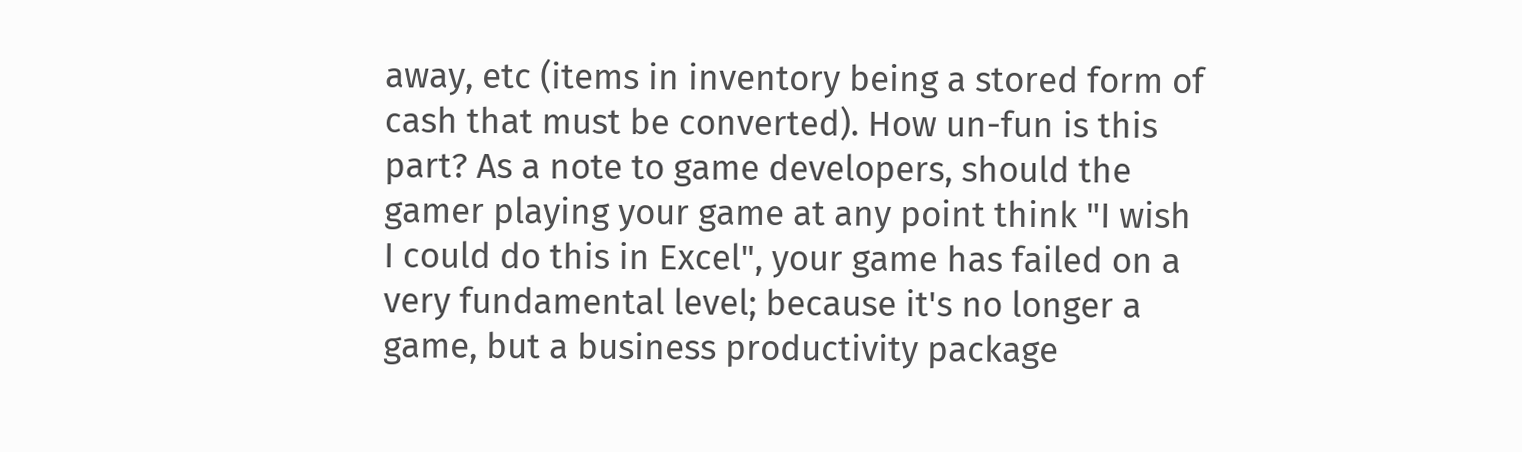away, etc (items in inventory being a stored form of cash that must be converted). How un-fun is this part? As a note to game developers, should the gamer playing your game at any point think "I wish I could do this in Excel", your game has failed on a very fundamental level; because it's no longer a game, but a business productivity package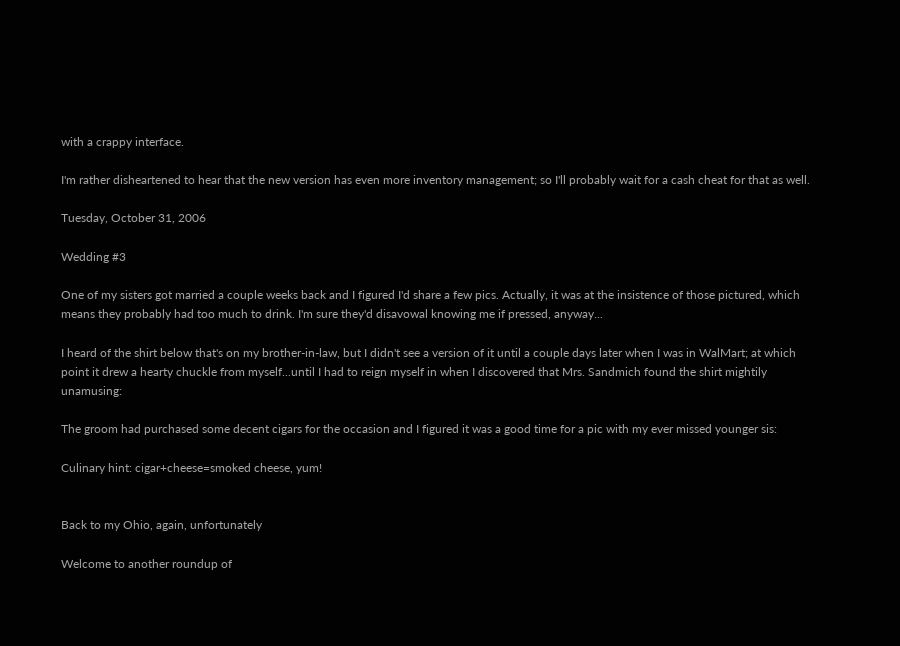with a crappy interface.

I'm rather disheartened to hear that the new version has even more inventory management; so I'll probably wait for a cash cheat for that as well.

Tuesday, October 31, 2006

Wedding #3

One of my sisters got married a couple weeks back and I figured I'd share a few pics. Actually, it was at the insistence of those pictured, which means they probably had too much to drink. I'm sure they'd disavowal knowing me if pressed, anyway...

I heard of the shirt below that's on my brother-in-law, but I didn't see a version of it until a couple days later when I was in WalMart; at which point it drew a hearty chuckle from myself...until I had to reign myself in when I discovered that Mrs. Sandmich found the shirt mightily unamusing:

The groom had purchased some decent cigars for the occasion and I figured it was a good time for a pic with my ever missed younger sis:

Culinary hint: cigar+cheese=smoked cheese, yum!


Back to my Ohio, again, unfortunately

Welcome to another roundup of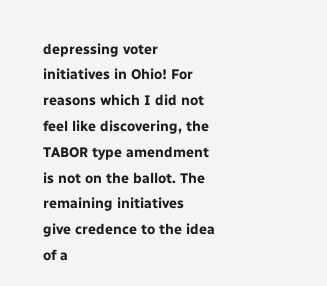depressing voter initiatives in Ohio! For reasons which I did not feel like discovering, the TABOR type amendment is not on the ballot. The remaining initiatives give credence to the idea of a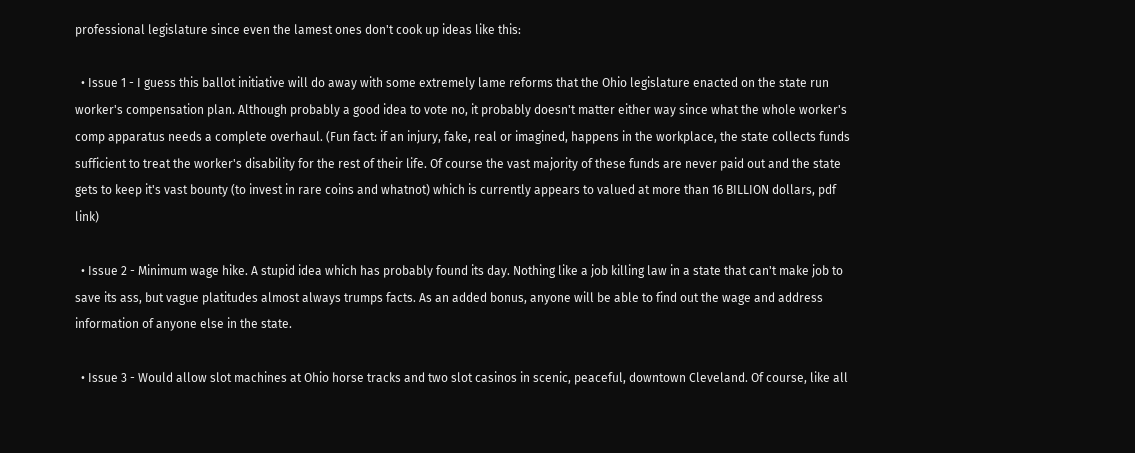professional legislature since even the lamest ones don't cook up ideas like this:

  • Issue 1 - I guess this ballot initiative will do away with some extremely lame reforms that the Ohio legislature enacted on the state run worker's compensation plan. Although probably a good idea to vote no, it probably doesn't matter either way since what the whole worker's comp apparatus needs a complete overhaul. (Fun fact: if an injury, fake, real or imagined, happens in the workplace, the state collects funds sufficient to treat the worker's disability for the rest of their life. Of course the vast majority of these funds are never paid out and the state gets to keep it's vast bounty (to invest in rare coins and whatnot) which is currently appears to valued at more than 16 BILLION dollars, pdf link)

  • Issue 2 - Minimum wage hike. A stupid idea which has probably found its day. Nothing like a job killing law in a state that can't make job to save its ass, but vague platitudes almost always trumps facts. As an added bonus, anyone will be able to find out the wage and address information of anyone else in the state.

  • Issue 3 - Would allow slot machines at Ohio horse tracks and two slot casinos in scenic, peaceful, downtown Cleveland. Of course, like all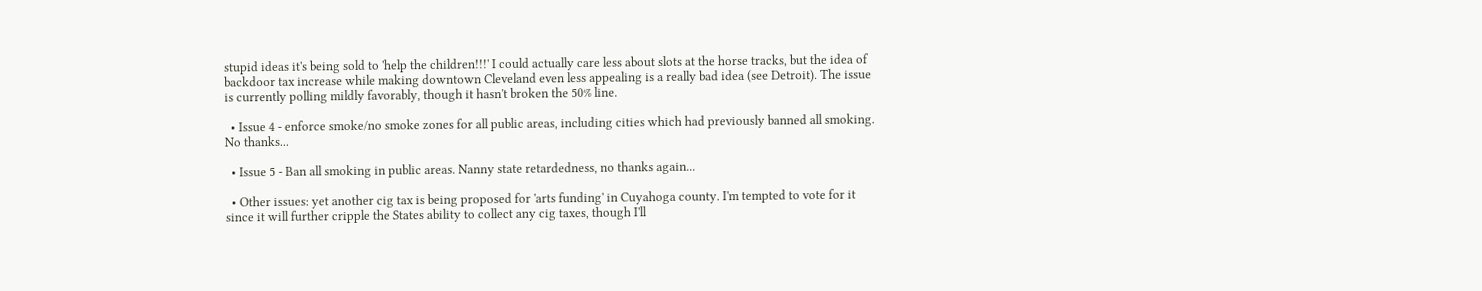stupid ideas it's being sold to 'help the children!!!' I could actually care less about slots at the horse tracks, but the idea of backdoor tax increase while making downtown Cleveland even less appealing is a really bad idea (see Detroit). The issue is currently polling mildly favorably, though it hasn't broken the 50% line.

  • Issue 4 - enforce smoke/no smoke zones for all public areas, including cities which had previously banned all smoking. No thanks...

  • Issue 5 - Ban all smoking in public areas. Nanny state retardedness, no thanks again...

  • Other issues: yet another cig tax is being proposed for 'arts funding' in Cuyahoga county. I'm tempted to vote for it since it will further cripple the States ability to collect any cig taxes, though I'll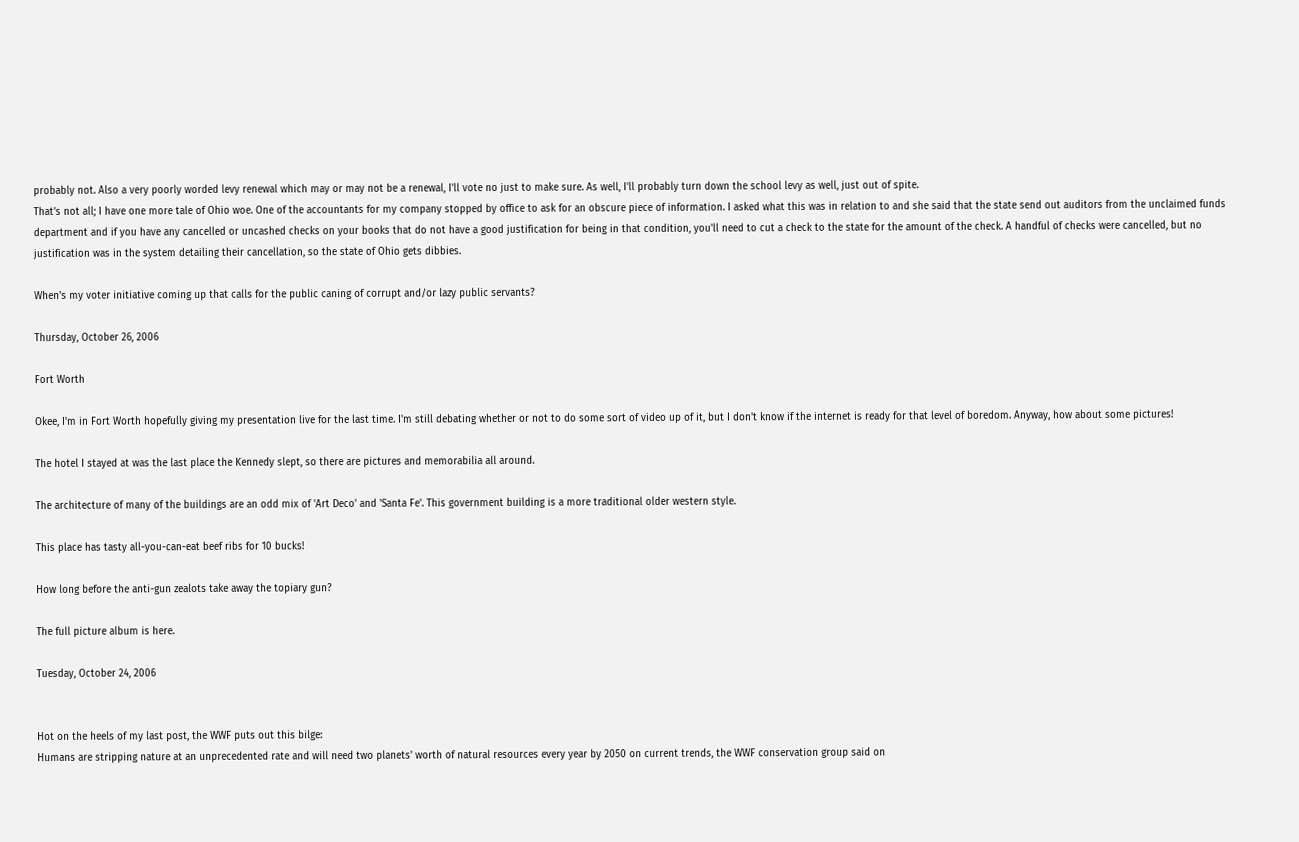probably not. Also a very poorly worded levy renewal which may or may not be a renewal, I'll vote no just to make sure. As well, I'll probably turn down the school levy as well, just out of spite.
That’s not all; I have one more tale of Ohio woe. One of the accountants for my company stopped by office to ask for an obscure piece of information. I asked what this was in relation to and she said that the state send out auditors from the unclaimed funds department and if you have any cancelled or uncashed checks on your books that do not have a good justification for being in that condition, you'll need to cut a check to the state for the amount of the check. A handful of checks were cancelled, but no justification was in the system detailing their cancellation, so the state of Ohio gets dibbies.

When's my voter initiative coming up that calls for the public caning of corrupt and/or lazy public servants?

Thursday, October 26, 2006

Fort Worth

Okee, I'm in Fort Worth hopefully giving my presentation live for the last time. I'm still debating whether or not to do some sort of video up of it, but I don't know if the internet is ready for that level of boredom. Anyway, how about some pictures!

The hotel I stayed at was the last place the Kennedy slept, so there are pictures and memorabilia all around.

The architecture of many of the buildings are an odd mix of 'Art Deco' and 'Santa Fe'. This government building is a more traditional older western style.

This place has tasty all-you-can-eat beef ribs for 10 bucks!

How long before the anti-gun zealots take away the topiary gun?

The full picture album is here.

Tuesday, October 24, 2006


Hot on the heels of my last post, the WWF puts out this bilge:
Humans are stripping nature at an unprecedented rate and will need two planets' worth of natural resources every year by 2050 on current trends, the WWF conservation group said on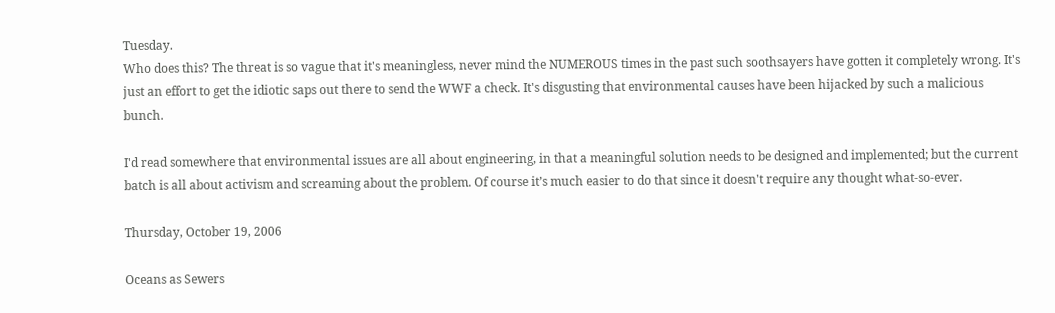Tuesday.
Who does this? The threat is so vague that it's meaningless, never mind the NUMEROUS times in the past such soothsayers have gotten it completely wrong. It's just an effort to get the idiotic saps out there to send the WWF a check. It's disgusting that environmental causes have been hijacked by such a malicious bunch.

I'd read somewhere that environmental issues are all about engineering, in that a meaningful solution needs to be designed and implemented; but the current batch is all about activism and screaming about the problem. Of course it’s much easier to do that since it doesn't require any thought what-so-ever.

Thursday, October 19, 2006

Oceans as Sewers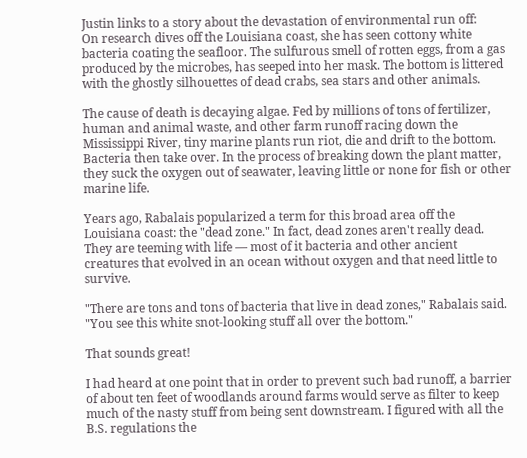Justin links to a story about the devastation of environmental run off:
On research dives off the Louisiana coast, she has seen cottony white bacteria coating the seafloor. The sulfurous smell of rotten eggs, from a gas produced by the microbes, has seeped into her mask. The bottom is littered with the ghostly silhouettes of dead crabs, sea stars and other animals.

The cause of death is decaying algae. Fed by millions of tons of fertilizer, human and animal waste, and other farm runoff racing down the Mississippi River, tiny marine plants run riot, die and drift to the bottom. Bacteria then take over. In the process of breaking down the plant matter, they suck the oxygen out of seawater, leaving little or none for fish or other marine life.

Years ago, Rabalais popularized a term for this broad area off the Louisiana coast: the "dead zone." In fact, dead zones aren't really dead. They are teeming with life — most of it bacteria and other ancient creatures that evolved in an ocean without oxygen and that need little to survive.

"There are tons and tons of bacteria that live in dead zones," Rabalais said. "You see this white snot-looking stuff all over the bottom."

That sounds great!

I had heard at one point that in order to prevent such bad runoff, a barrier of about ten feet of woodlands around farms would serve as filter to keep much of the nasty stuff from being sent downstream. I figured with all the B.S. regulations the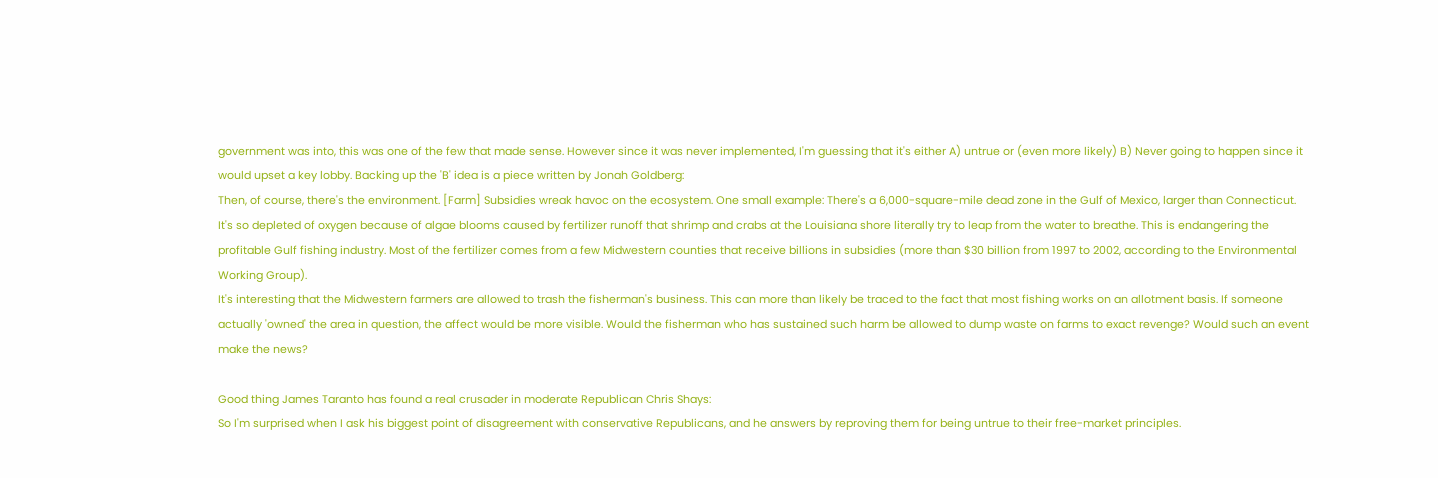government was into, this was one of the few that made sense. However since it was never implemented, I'm guessing that it's either A) untrue or (even more likely) B) Never going to happen since it would upset a key lobby. Backing up the 'B' idea is a piece written by Jonah Goldberg:
Then, of course, there's the environment. [Farm] Subsidies wreak havoc on the ecosystem. One small example: There's a 6,000-square-mile dead zone in the Gulf of Mexico, larger than Connecticut. It's so depleted of oxygen because of algae blooms caused by fertilizer runoff that shrimp and crabs at the Louisiana shore literally try to leap from the water to breathe. This is endangering the profitable Gulf fishing industry. Most of the fertilizer comes from a few Midwestern counties that receive billions in subsidies (more than $30 billion from 1997 to 2002, according to the Environmental Working Group).
It's interesting that the Midwestern farmers are allowed to trash the fisherman's business. This can more than likely be traced to the fact that most fishing works on an allotment basis. If someone actually 'owned' the area in question, the affect would be more visible. Would the fisherman who has sustained such harm be allowed to dump waste on farms to exact revenge? Would such an event make the news?

Good thing James Taranto has found a real crusader in moderate Republican Chris Shays:
So I'm surprised when I ask his biggest point of disagreement with conservative Republicans, and he answers by reproving them for being untrue to their free-market principles.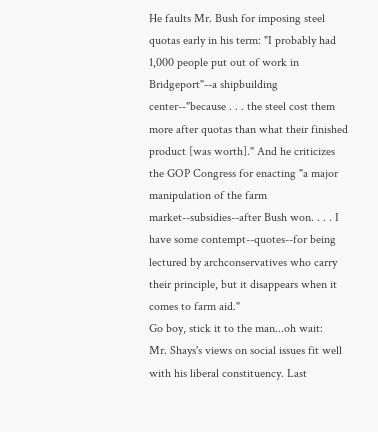He faults Mr. Bush for imposing steel quotas early in his term: "I probably had 1,000 people put out of work in Bridgeport"--a shipbuilding center--"because . . . the steel cost them more after quotas than what their finished product [was worth]." And he criticizes the GOP Congress for enacting "a major manipulation of the farm market--subsidies--after Bush won. . . . I have some contempt--quotes--for being lectured by archconservatives who carry their principle, but it disappears when it comes to farm aid."
Go boy, stick it to the man...oh wait:
Mr. Shays's views on social issues fit well with his liberal constituency. Last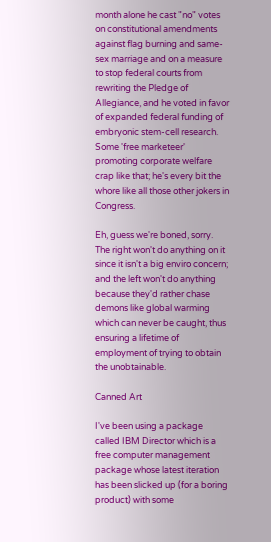month alone he cast "no" votes on constitutional amendments against flag burning and same-sex marriage and on a measure to stop federal courts from rewriting the Pledge of Allegiance, and he voted in favor of expanded federal funding of embryonic stem-cell research.
Some 'free marketeer' promoting corporate welfare crap like that; he's every bit the whore like all those other jokers in Congress.

Eh, guess we're boned, sorry. The right won't do anything on it since it isn't a big enviro concern; and the left won't do anything because they'd rather chase demons like global warming which can never be caught, thus ensuring a lifetime of employment of trying to obtain the unobtainable.

Canned Art

I've been using a package called IBM Director which is a free computer management package whose latest iteration has been slicked up (for a boring product) with some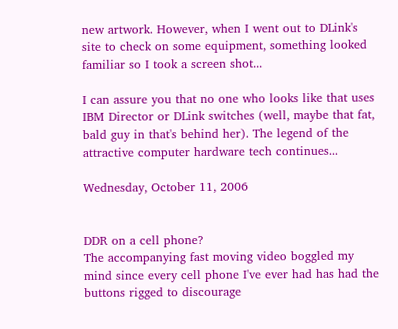new artwork. However, when I went out to DLink's site to check on some equipment, something looked familiar so I took a screen shot...

I can assure you that no one who looks like that uses IBM Director or DLink switches (well, maybe that fat, bald guy in that's behind her). The legend of the attractive computer hardware tech continues...

Wednesday, October 11, 2006


DDR on a cell phone?
The accompanying fast moving video boggled my mind since every cell phone I've ever had has had the buttons rigged to discourage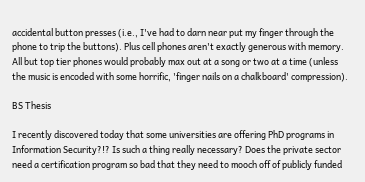accidental button presses (i.e., I've had to darn near put my finger through the phone to trip the buttons). Plus cell phones aren't exactly generous with memory. All but top tier phones would probably max out at a song or two at a time (unless the music is encoded with some horrific, 'finger nails on a chalkboard' compression).

BS Thesis

I recently discovered today that some universities are offering PhD programs in Information Security?!? Is such a thing really necessary? Does the private sector need a certification program so bad that they need to mooch off of publicly funded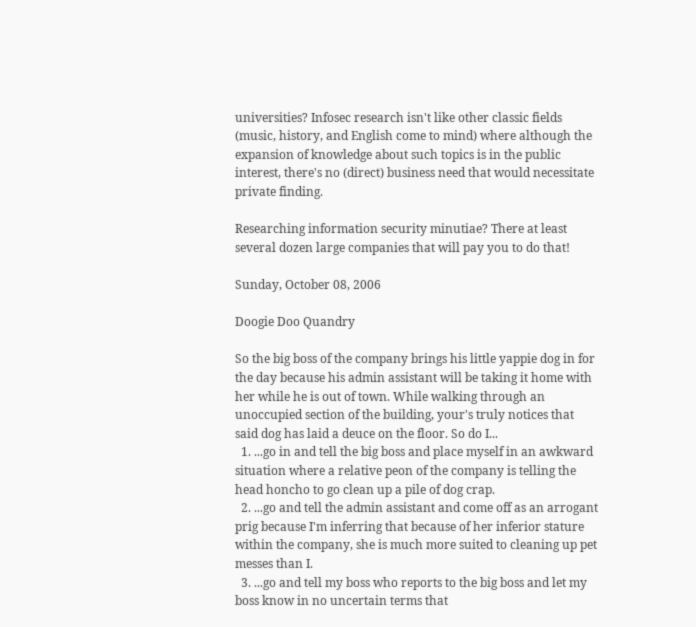universities? Infosec research isn't like other classic fields (music, history, and English come to mind) where although the expansion of knowledge about such topics is in the public interest, there's no (direct) business need that would necessitate private finding.

Researching information security minutiae? There at least several dozen large companies that will pay you to do that!

Sunday, October 08, 2006

Doogie Doo Quandry

So the big boss of the company brings his little yappie dog in for the day because his admin assistant will be taking it home with her while he is out of town. While walking through an unoccupied section of the building, your's truly notices that said dog has laid a deuce on the floor. So do I...
  1. ...go in and tell the big boss and place myself in an awkward situation where a relative peon of the company is telling the head honcho to go clean up a pile of dog crap.
  2. ...go and tell the admin assistant and come off as an arrogant prig because I'm inferring that because of her inferior stature within the company, she is much more suited to cleaning up pet messes than I.
  3. ...go and tell my boss who reports to the big boss and let my boss know in no uncertain terms that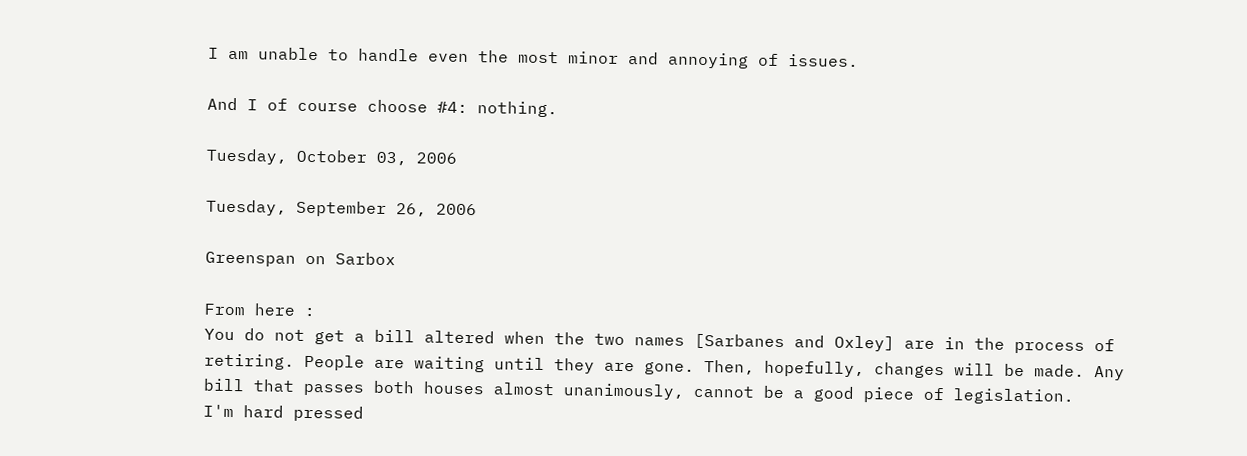I am unable to handle even the most minor and annoying of issues.

And I of course choose #4: nothing.

Tuesday, October 03, 2006

Tuesday, September 26, 2006

Greenspan on Sarbox

From here :
You do not get a bill altered when the two names [Sarbanes and Oxley] are in the process of retiring. People are waiting until they are gone. Then, hopefully, changes will be made. Any bill that passes both houses almost unanimously, cannot be a good piece of legislation.
I'm hard pressed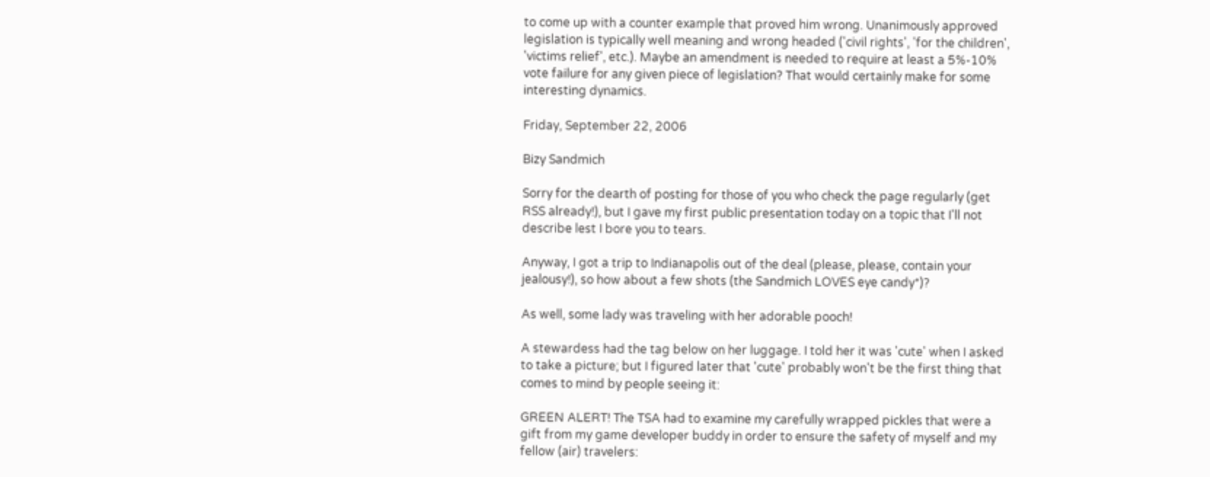to come up with a counter example that proved him wrong. Unanimously approved legislation is typically well meaning and wrong headed ('civil rights', 'for the children', 'victims relief', etc.). Maybe an amendment is needed to require at least a 5%-10% vote failure for any given piece of legislation? That would certainly make for some interesting dynamics.

Friday, September 22, 2006

Bizy Sandmich

Sorry for the dearth of posting for those of you who check the page regularly (get RSS already!), but I gave my first public presentation today on a topic that I'll not describe lest I bore you to tears.

Anyway, I got a trip to Indianapolis out of the deal (please, please, contain your jealousy!), so how about a few shots (the Sandmich LOVES eye candy*)?

As well, some lady was traveling with her adorable pooch!

A stewardess had the tag below on her luggage. I told her it was 'cute' when I asked to take a picture; but I figured later that 'cute' probably won't be the first thing that comes to mind by people seeing it:

GREEN ALERT! The TSA had to examine my carefully wrapped pickles that were a gift from my game developer buddy in order to ensure the safety of myself and my fellow (air) travelers: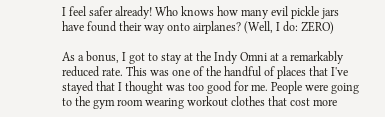I feel safer already! Who knows how many evil pickle jars have found their way onto airplanes? (Well, I do: ZERO)

As a bonus, I got to stay at the Indy Omni at a remarkably reduced rate. This was one of the handful of places that I've stayed that I thought was too good for me. People were going to the gym room wearing workout clothes that cost more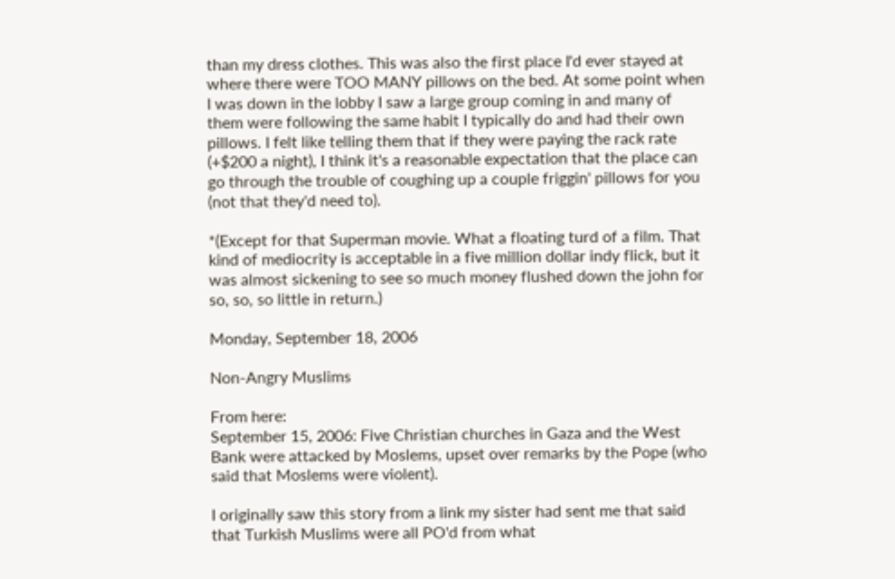than my dress clothes. This was also the first place I'd ever stayed at where there were TOO MANY pillows on the bed. At some point when I was down in the lobby I saw a large group coming in and many of them were following the same habit I typically do and had their own pillows. I felt like telling them that if they were paying the rack rate (+$200 a night), I think it's a reasonable expectation that the place can go through the trouble of coughing up a couple friggin' pillows for you (not that they'd need to).

*(Except for that Superman movie. What a floating turd of a film. That kind of mediocrity is acceptable in a five million dollar indy flick, but it was almost sickening to see so much money flushed down the john for so, so, so little in return.)

Monday, September 18, 2006

Non-Angry Muslims

From here:
September 15, 2006: Five Christian churches in Gaza and the West Bank were attacked by Moslems, upset over remarks by the Pope (who said that Moslems were violent).

I originally saw this story from a link my sister had sent me that said that Turkish Muslims were all PO'd from what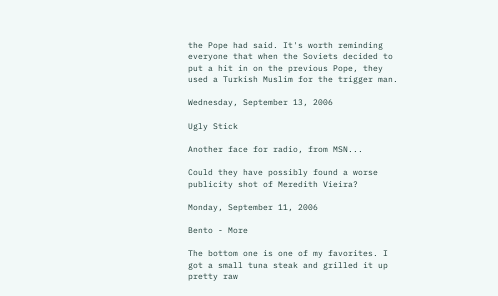the Pope had said. It's worth reminding everyone that when the Soviets decided to put a hit in on the previous Pope, they used a Turkish Muslim for the trigger man.

Wednesday, September 13, 2006

Ugly Stick

Another face for radio, from MSN...

Could they have possibly found a worse publicity shot of Meredith Vieira?

Monday, September 11, 2006

Bento - More

The bottom one is one of my favorites. I got a small tuna steak and grilled it up pretty raw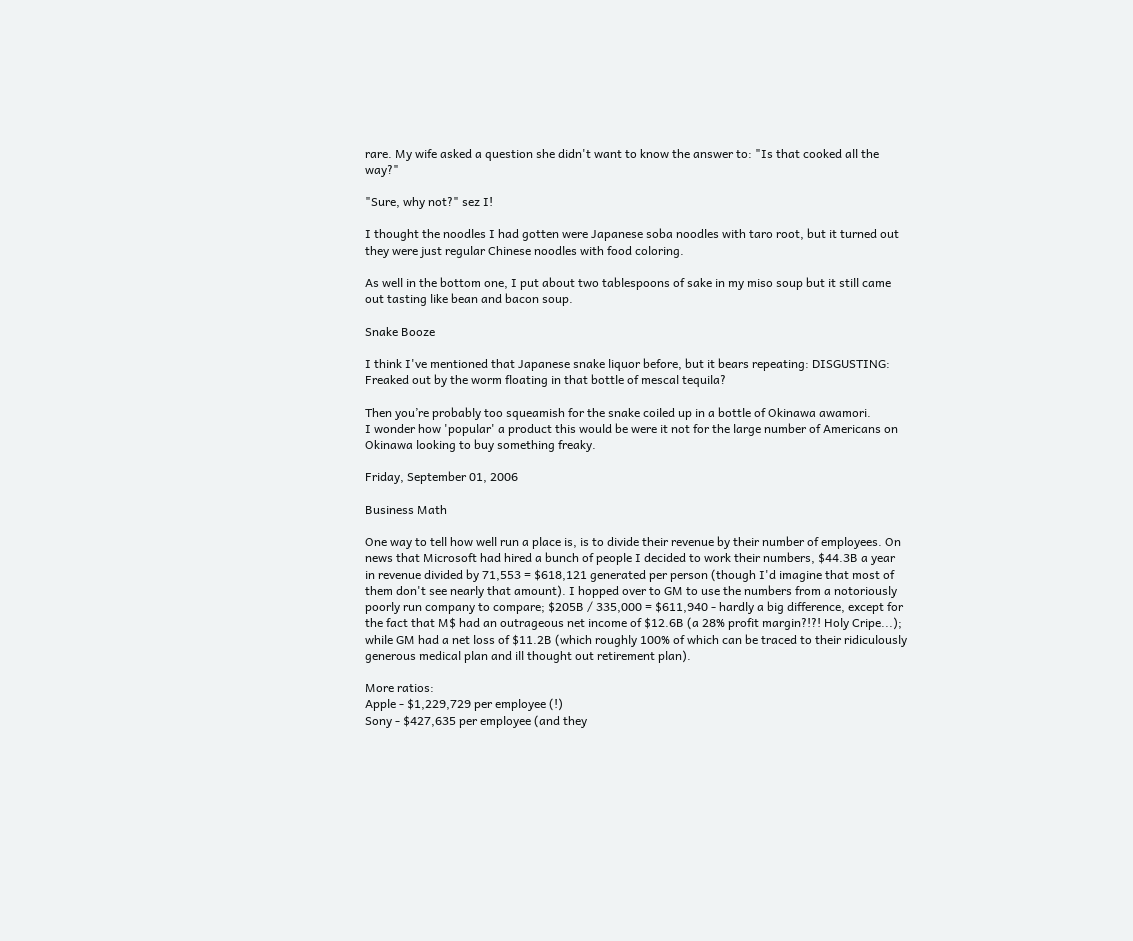rare. My wife asked a question she didn't want to know the answer to: "Is that cooked all the way?"

"Sure, why not?" sez I!

I thought the noodles I had gotten were Japanese soba noodles with taro root, but it turned out they were just regular Chinese noodles with food coloring.

As well in the bottom one, I put about two tablespoons of sake in my miso soup but it still came out tasting like bean and bacon soup.

Snake Booze

I think I've mentioned that Japanese snake liquor before, but it bears repeating: DISGUSTING:
Freaked out by the worm floating in that bottle of mescal tequila?

Then you’re probably too squeamish for the snake coiled up in a bottle of Okinawa awamori.
I wonder how 'popular' a product this would be were it not for the large number of Americans on Okinawa looking to buy something freaky.

Friday, September 01, 2006

Business Math

One way to tell how well run a place is, is to divide their revenue by their number of employees. On news that Microsoft had hired a bunch of people I decided to work their numbers, $44.3B a year in revenue divided by 71,553 = $618,121 generated per person (though I'd imagine that most of them don't see nearly that amount). I hopped over to GM to use the numbers from a notoriously poorly run company to compare; $205B / 335,000 = $611,940 - hardly a big difference, except for the fact that M$ had an outrageous net income of $12.6B (a 28% profit margin?!?! Holy Cripe...); while GM had a net loss of $11.2B (which roughly 100% of which can be traced to their ridiculously generous medical plan and ill thought out retirement plan).

More ratios:
Apple - $1,229,729 per employee (!)
Sony - $427,635 per employee (and they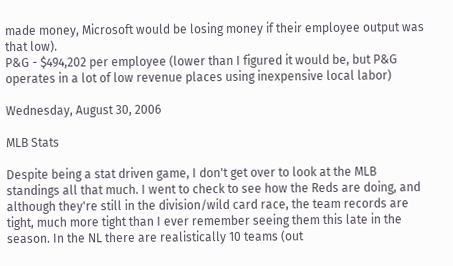made money, Microsoft would be losing money if their employee output was that low).
P&G - $494,202 per employee (lower than I figured it would be, but P&G operates in a lot of low revenue places using inexpensive local labor)

Wednesday, August 30, 2006

MLB Stats

Despite being a stat driven game, I don't get over to look at the MLB standings all that much. I went to check to see how the Reds are doing, and although they're still in the division/wild card race, the team records are tight, much more tight than I ever remember seeing them this late in the season. In the NL there are realistically 10 teams (out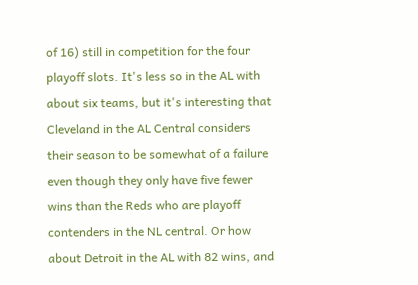of 16) still in competition for the four playoff slots. It's less so in the AL with about six teams, but it's interesting that Cleveland in the AL Central considers their season to be somewhat of a failure even though they only have five fewer wins than the Reds who are playoff contenders in the NL central. Or how about Detroit in the AL with 82 wins, and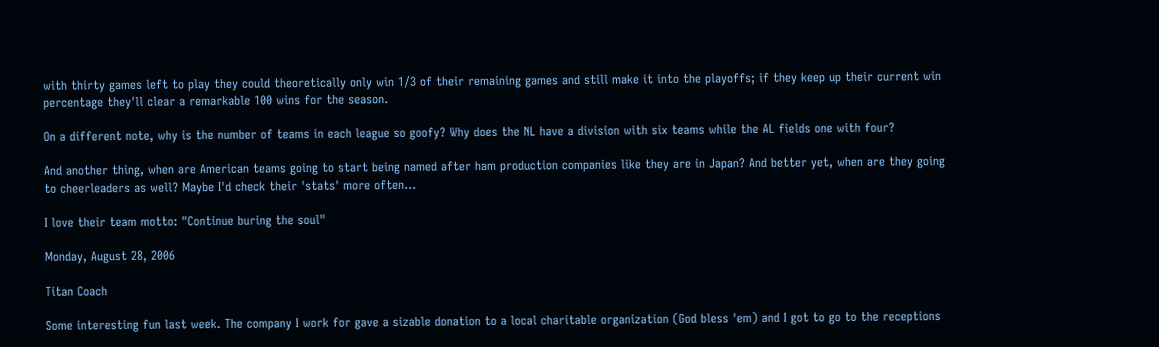with thirty games left to play they could theoretically only win 1/3 of their remaining games and still make it into the playoffs; if they keep up their current win percentage they'll clear a remarkable 100 wins for the season.

On a different note, why is the number of teams in each league so goofy? Why does the NL have a division with six teams while the AL fields one with four?

And another thing, when are American teams going to start being named after ham production companies like they are in Japan? And better yet, when are they going to cheerleaders as well? Maybe I'd check their 'stats' more often...

I love their team motto: "Continue buring the soul"

Monday, August 28, 2006

Titan Coach

Some interesting fun last week. The company I work for gave a sizable donation to a local charitable organization (God bless 'em) and I got to go to the receptions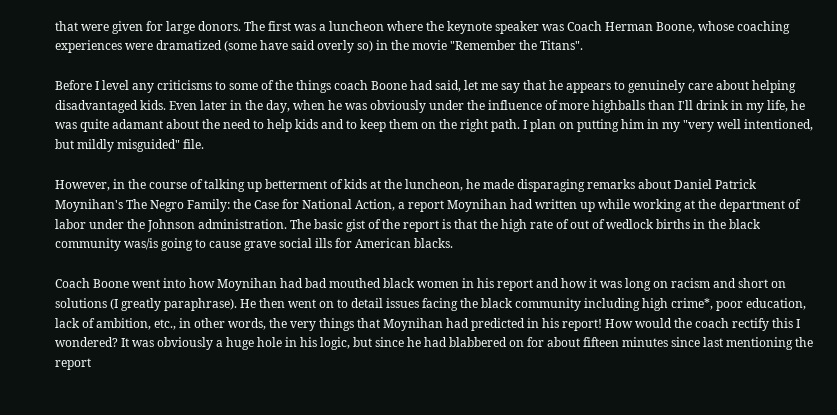that were given for large donors. The first was a luncheon where the keynote speaker was Coach Herman Boone, whose coaching experiences were dramatized (some have said overly so) in the movie "Remember the Titans".

Before I level any criticisms to some of the things coach Boone had said, let me say that he appears to genuinely care about helping disadvantaged kids. Even later in the day, when he was obviously under the influence of more highballs than I'll drink in my life, he was quite adamant about the need to help kids and to keep them on the right path. I plan on putting him in my "very well intentioned, but mildly misguided" file.

However, in the course of talking up betterment of kids at the luncheon, he made disparaging remarks about Daniel Patrick Moynihan's The Negro Family: the Case for National Action, a report Moynihan had written up while working at the department of labor under the Johnson administration. The basic gist of the report is that the high rate of out of wedlock births in the black community was/is going to cause grave social ills for American blacks.

Coach Boone went into how Moynihan had bad mouthed black women in his report and how it was long on racism and short on solutions (I greatly paraphrase). He then went on to detail issues facing the black community including high crime*, poor education, lack of ambition, etc., in other words, the very things that Moynihan had predicted in his report! How would the coach rectify this I wondered? It was obviously a huge hole in his logic, but since he had blabbered on for about fifteen minutes since last mentioning the report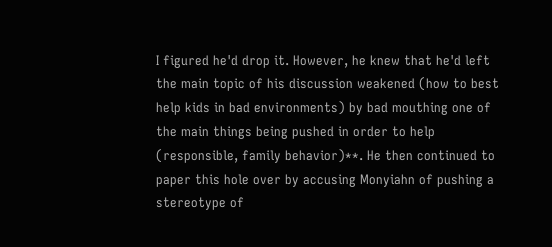I figured he'd drop it. However, he knew that he'd left the main topic of his discussion weakened (how to best help kids in bad environments) by bad mouthing one of the main things being pushed in order to help (responsible, family behavior)**. He then continued to paper this hole over by accusing Monyiahn of pushing a stereotype of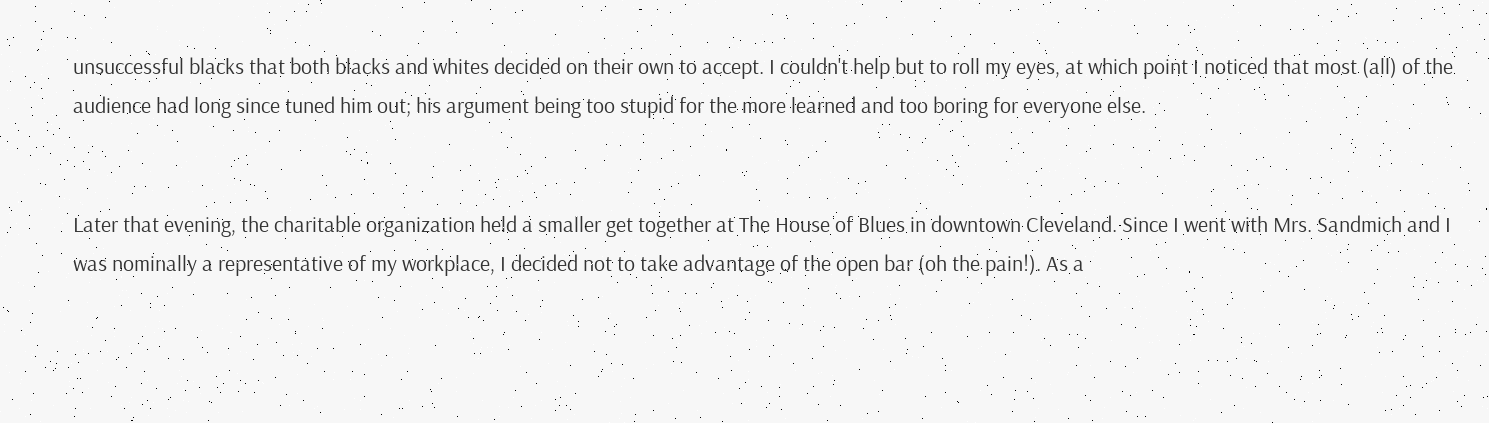unsuccessful blacks that both blacks and whites decided on their own to accept. I couldn't help but to roll my eyes, at which point I noticed that most (all) of the audience had long since tuned him out; his argument being too stupid for the more learned and too boring for everyone else.


Later that evening, the charitable organization held a smaller get together at The House of Blues in downtown Cleveland. Since I went with Mrs. Sandmich and I was nominally a representative of my workplace, I decided not to take advantage of the open bar (oh the pain!). As a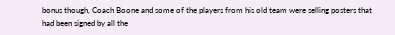bonus though, Coach Boone and some of the players from his old team were selling posters that had been signed by all the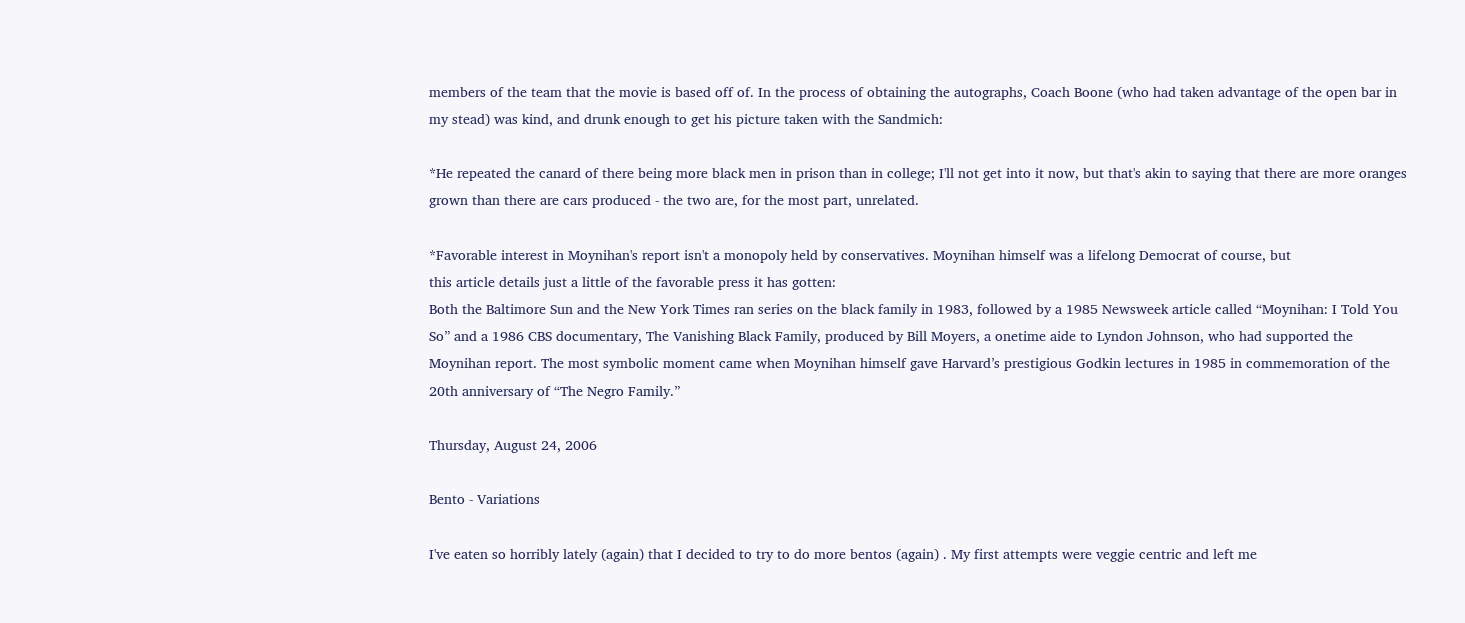members of the team that the movie is based off of. In the process of obtaining the autographs, Coach Boone (who had taken advantage of the open bar in my stead) was kind, and drunk enough to get his picture taken with the Sandmich:

*He repeated the canard of there being more black men in prison than in college; I'll not get into it now, but that's akin to saying that there are more oranges grown than there are cars produced - the two are, for the most part, unrelated.

*Favorable interest in Moynihan's report isn't a monopoly held by conservatives. Moynihan himself was a lifelong Democrat of course, but
this article details just a little of the favorable press it has gotten:
Both the Baltimore Sun and the New York Times ran series on the black family in 1983, followed by a 1985 Newsweek article called “Moynihan: I Told You So” and a 1986 CBS documentary, The Vanishing Black Family, produced by Bill Moyers, a onetime aide to Lyndon Johnson, who had supported the Moynihan report. The most symbolic moment came when Moynihan himself gave Harvard’s prestigious Godkin lectures in 1985 in commemoration of the 20th anniversary of “The Negro Family.”

Thursday, August 24, 2006

Bento - Variations

I've eaten so horribly lately (again) that I decided to try to do more bentos (again) . My first attempts were veggie centric and left me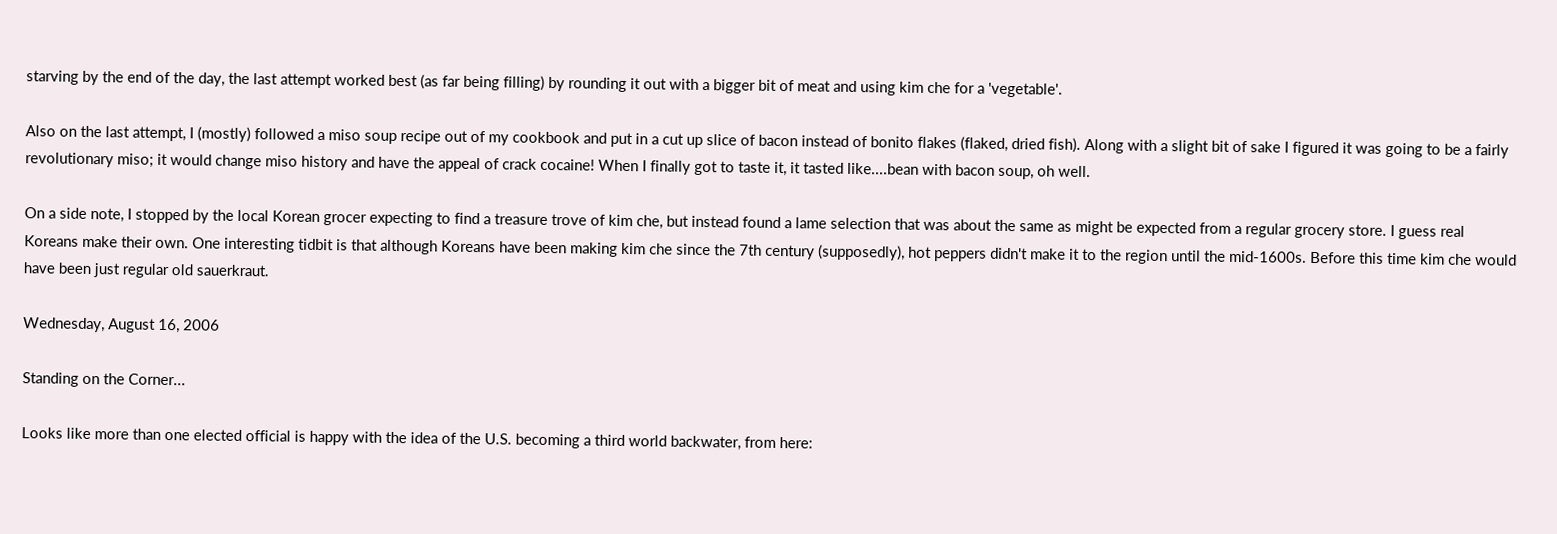starving by the end of the day, the last attempt worked best (as far being filling) by rounding it out with a bigger bit of meat and using kim che for a 'vegetable'.

Also on the last attempt, I (mostly) followed a miso soup recipe out of my cookbook and put in a cut up slice of bacon instead of bonito flakes (flaked, dried fish). Along with a slight bit of sake I figured it was going to be a fairly revolutionary miso; it would change miso history and have the appeal of crack cocaine! When I finally got to taste it, it tasted like....bean with bacon soup, oh well.

On a side note, I stopped by the local Korean grocer expecting to find a treasure trove of kim che, but instead found a lame selection that was about the same as might be expected from a regular grocery store. I guess real Koreans make their own. One interesting tidbit is that although Koreans have been making kim che since the 7th century (supposedly), hot peppers didn't make it to the region until the mid-1600s. Before this time kim che would have been just regular old sauerkraut.

Wednesday, August 16, 2006

Standing on the Corner...

Looks like more than one elected official is happy with the idea of the U.S. becoming a third world backwater, from here: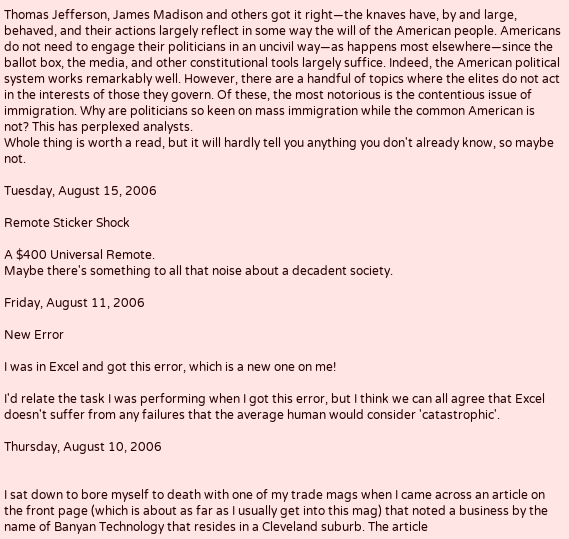Thomas Jefferson, James Madison and others got it right—the knaves have, by and large, behaved, and their actions largely reflect in some way the will of the American people. Americans do not need to engage their politicians in an uncivil way—as happens most elsewhere—since the ballot box, the media, and other constitutional tools largely suffice. Indeed, the American political system works remarkably well. However, there are a handful of topics where the elites do not act in the interests of those they govern. Of these, the most notorious is the contentious issue of immigration. Why are politicians so keen on mass immigration while the common American is not? This has perplexed analysts.
Whole thing is worth a read, but it will hardly tell you anything you don't already know, so maybe not.

Tuesday, August 15, 2006

Remote Sticker Shock

A $400 Universal Remote.
Maybe there's something to all that noise about a decadent society.

Friday, August 11, 2006

New Error

I was in Excel and got this error, which is a new one on me!

I'd relate the task I was performing when I got this error, but I think we can all agree that Excel doesn't suffer from any failures that the average human would consider 'catastrophic'.

Thursday, August 10, 2006


I sat down to bore myself to death with one of my trade mags when I came across an article on the front page (which is about as far as I usually get into this mag) that noted a business by the name of Banyan Technology that resides in a Cleveland suburb. The article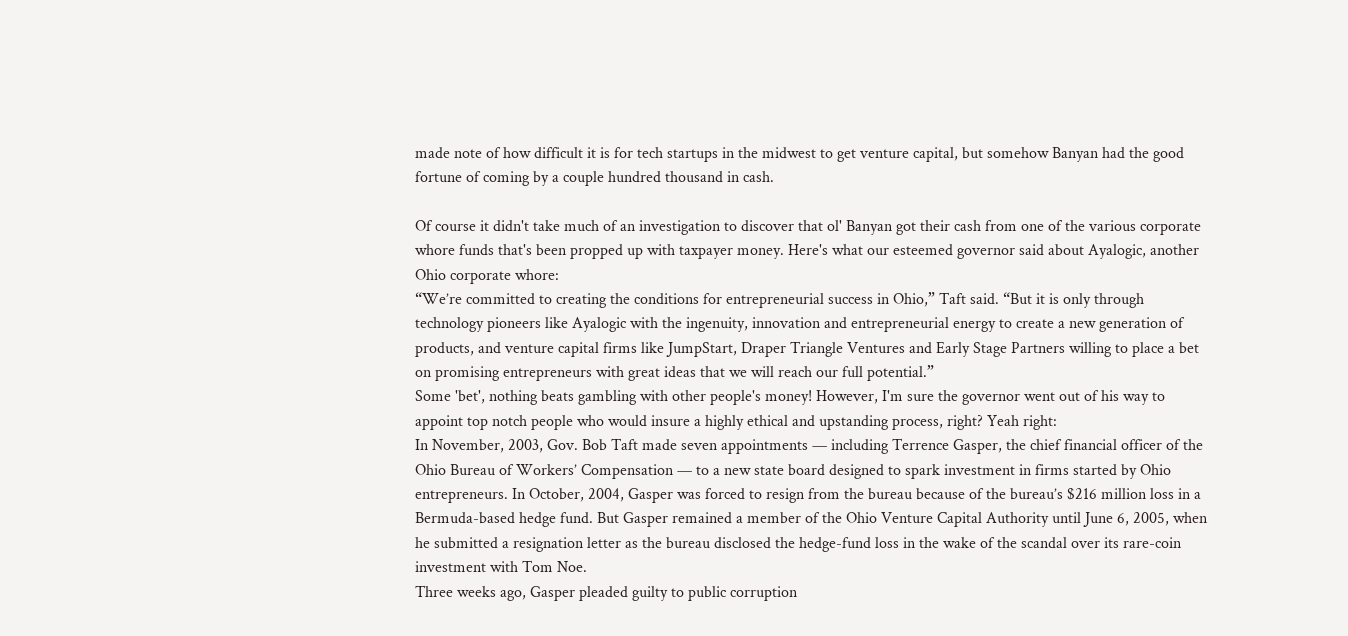made note of how difficult it is for tech startups in the midwest to get venture capital, but somehow Banyan had the good fortune of coming by a couple hundred thousand in cash.

Of course it didn't take much of an investigation to discover that ol' Banyan got their cash from one of the various corporate whore funds that's been propped up with taxpayer money. Here's what our esteemed governor said about Ayalogic, another Ohio corporate whore:
“We’re committed to creating the conditions for entrepreneurial success in Ohio,” Taft said. “But it is only through technology pioneers like Ayalogic with the ingenuity, innovation and entrepreneurial energy to create a new generation of products, and venture capital firms like JumpStart, Draper Triangle Ventures and Early Stage Partners willing to place a bet on promising entrepreneurs with great ideas that we will reach our full potential.”
Some 'bet', nothing beats gambling with other people's money! However, I'm sure the governor went out of his way to appoint top notch people who would insure a highly ethical and upstanding process, right? Yeah right:
In November, 2003, Gov. Bob Taft made seven appointments — including Terrence Gasper, the chief financial officer of the Ohio Bureau of Workers’ Compensation — to a new state board designed to spark investment in firms started by Ohio entrepreneurs. In October, 2004, Gasper was forced to resign from the bureau because of the bureau’s $216 million loss in a Bermuda-based hedge fund. But Gasper remained a member of the Ohio Venture Capital Authority until June 6, 2005, when he submitted a resignation letter as the bureau disclosed the hedge-fund loss in the wake of the scandal over its rare-coin investment with Tom Noe.
Three weeks ago, Gasper pleaded guilty to public corruption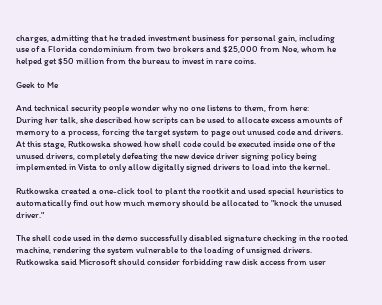charges, admitting that he traded investment business for personal gain, including use of a Florida condominium from two brokers and $25,000 from Noe, whom he helped get $50 million from the bureau to invest in rare coins.

Geek to Me

And technical security people wonder why no one listens to them, from here:
During her talk, she described how scripts can be used to allocate excess amounts of memory to a process, forcing the target system to page out unused code and drivers. At this stage, Rutkowska showed how shell code could be executed inside one of the unused drivers, completely defeating the new device driver signing policy being implemented in Vista to only allow digitally signed drivers to load into the kernel.

Rutkowska created a one-click tool to plant the rootkit and used special heuristics to automatically find out how much memory should be allocated to "knock the unused driver."

The shell code used in the demo successfully disabled signature checking in the rooted machine, rendering the system vulnerable to the loading of unsigned drivers.
Rutkowska said Microsoft should consider forbidding raw disk access from user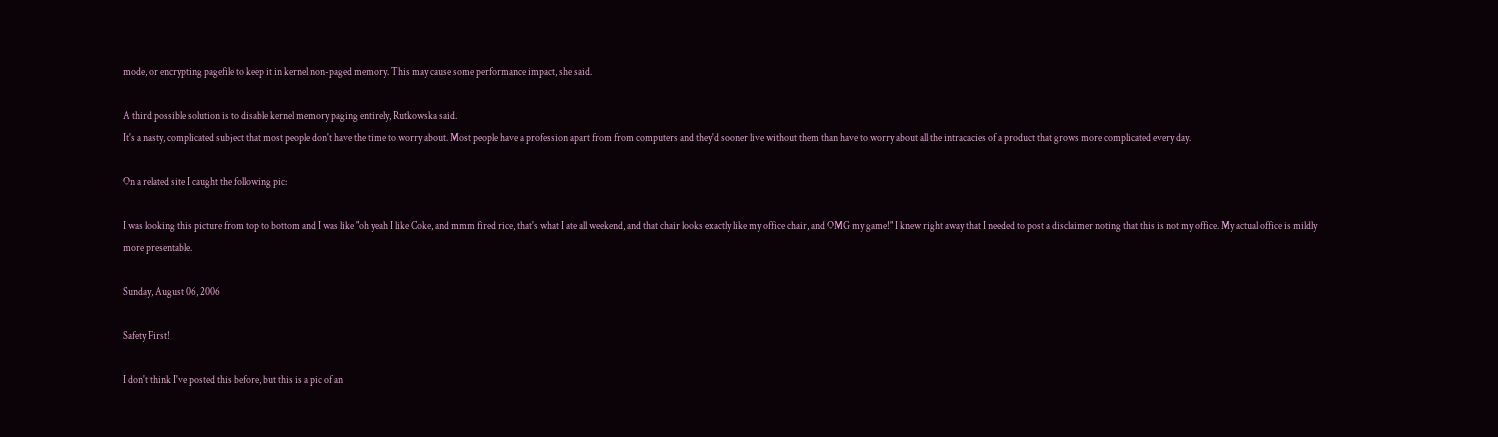mode, or encrypting pagefile to keep it in kernel non-paged memory. This may cause some performance impact, she said.

A third possible solution is to disable kernel memory paging entirely, Rutkowska said.
It's a nasty, complicated subject that most people don't have the time to worry about. Most people have a profession apart from from computers and they'd sooner live without them than have to worry about all the intracacies of a product that grows more complicated every day.

On a related site I caught the following pic:

I was looking this picture from top to bottom and I was like "oh yeah I like Coke, and mmm fired rice, that's what I ate all weekend, and that chair looks exactly like my office chair, and OMG my game!" I knew right away that I needed to post a disclaimer noting that this is not my office. My actual office is mildly more presentable.

Sunday, August 06, 2006

Safety First!

I don't think I've posted this before, but this is a pic of an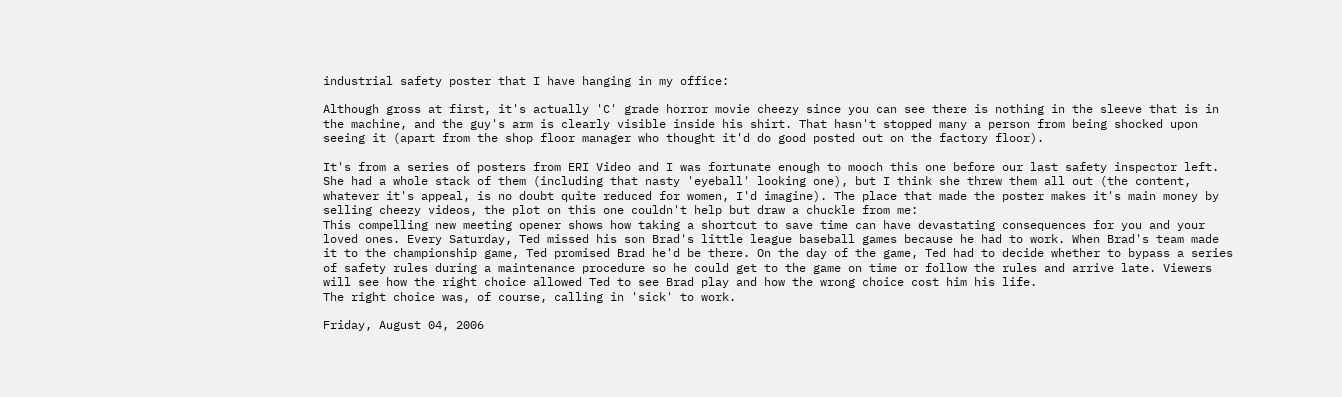industrial safety poster that I have hanging in my office:

Although gross at first, it's actually 'C' grade horror movie cheezy since you can see there is nothing in the sleeve that is in the machine, and the guy's arm is clearly visible inside his shirt. That hasn't stopped many a person from being shocked upon seeing it (apart from the shop floor manager who thought it'd do good posted out on the factory floor).

It's from a series of posters from ERI Video and I was fortunate enough to mooch this one before our last safety inspector left. She had a whole stack of them (including that nasty 'eyeball' looking one), but I think she threw them all out (the content, whatever it's appeal, is no doubt quite reduced for women, I'd imagine). The place that made the poster makes it's main money by selling cheezy videos, the plot on this one couldn't help but draw a chuckle from me:
This compelling new meeting opener shows how taking a shortcut to save time can have devastating consequences for you and your loved ones. Every Saturday, Ted missed his son Brad's little league baseball games because he had to work. When Brad's team made it to the championship game, Ted promised Brad he'd be there. On the day of the game, Ted had to decide whether to bypass a series of safety rules during a maintenance procedure so he could get to the game on time or follow the rules and arrive late. Viewers will see how the right choice allowed Ted to see Brad play and how the wrong choice cost him his life.
The right choice was, of course, calling in 'sick' to work.

Friday, August 04, 2006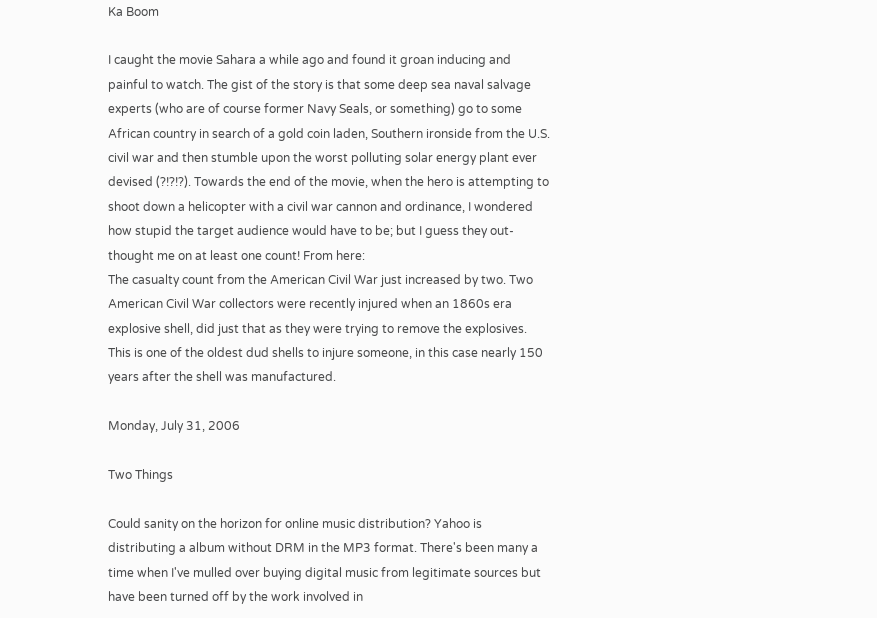Ka Boom

I caught the movie Sahara a while ago and found it groan inducing and painful to watch. The gist of the story is that some deep sea naval salvage experts (who are of course former Navy Seals, or something) go to some African country in search of a gold coin laden, Southern ironside from the U.S. civil war and then stumble upon the worst polluting solar energy plant ever devised (?!?!?). Towards the end of the movie, when the hero is attempting to shoot down a helicopter with a civil war cannon and ordinance, I wondered how stupid the target audience would have to be; but I guess they out-thought me on at least one count! From here:
The casualty count from the American Civil War just increased by two. Two American Civil War collectors were recently injured when an 1860s era explosive shell, did just that as they were trying to remove the explosives. This is one of the oldest dud shells to injure someone, in this case nearly 150 years after the shell was manufactured.

Monday, July 31, 2006

Two Things

Could sanity on the horizon for online music distribution? Yahoo is distributing a album without DRM in the MP3 format. There's been many a time when I've mulled over buying digital music from legitimate sources but have been turned off by the work involved in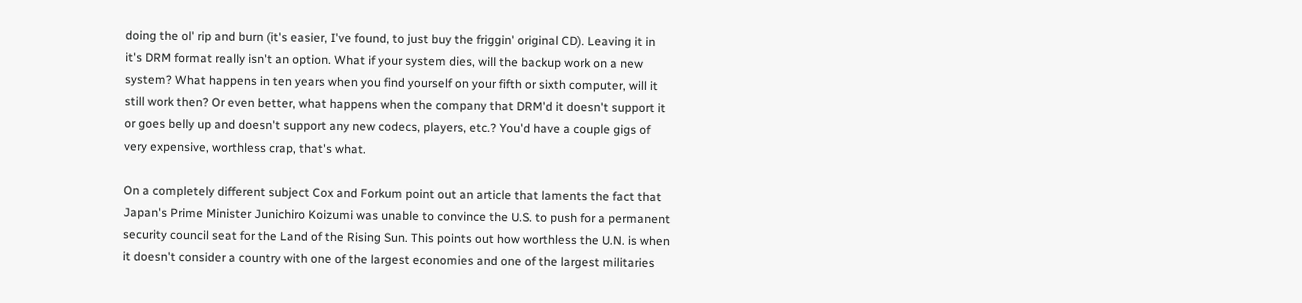doing the ol' rip and burn (it's easier, I've found, to just buy the friggin' original CD). Leaving it in it's DRM format really isn't an option. What if your system dies, will the backup work on a new system? What happens in ten years when you find yourself on your fifth or sixth computer, will it still work then? Or even better, what happens when the company that DRM'd it doesn't support it or goes belly up and doesn't support any new codecs, players, etc.? You'd have a couple gigs of very expensive, worthless crap, that's what.

On a completely different subject Cox and Forkum point out an article that laments the fact that Japan's Prime Minister Junichiro Koizumi was unable to convince the U.S. to push for a permanent security council seat for the Land of the Rising Sun. This points out how worthless the U.N. is when it doesn't consider a country with one of the largest economies and one of the largest militaries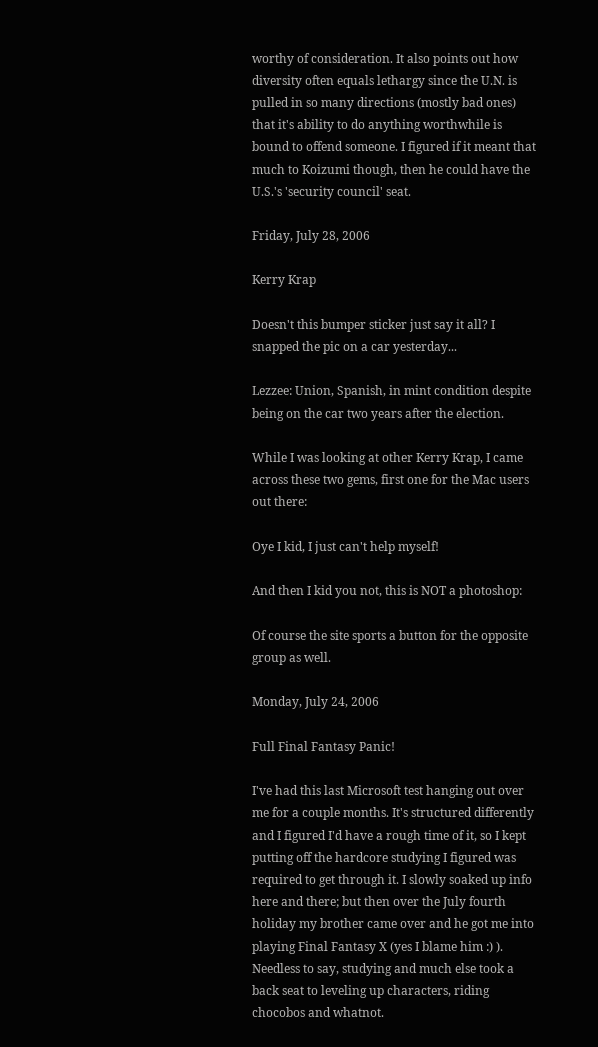worthy of consideration. It also points out how diversity often equals lethargy since the U.N. is pulled in so many directions (mostly bad ones) that it's ability to do anything worthwhile is bound to offend someone. I figured if it meant that much to Koizumi though, then he could have the U.S.'s 'security council' seat.

Friday, July 28, 2006

Kerry Krap

Doesn't this bumper sticker just say it all? I snapped the pic on a car yesterday...

Lezzee: Union, Spanish, in mint condition despite being on the car two years after the election.

While I was looking at other Kerry Krap, I came across these two gems, first one for the Mac users out there:

Oye I kid, I just can't help myself!

And then I kid you not, this is NOT a photoshop:

Of course the site sports a button for the opposite group as well.

Monday, July 24, 2006

Full Final Fantasy Panic!

I've had this last Microsoft test hanging out over me for a couple months. It's structured differently and I figured I'd have a rough time of it, so I kept putting off the hardcore studying I figured was required to get through it. I slowly soaked up info here and there; but then over the July fourth holiday my brother came over and he got me into playing Final Fantasy X (yes I blame him :) ). Needless to say, studying and much else took a back seat to leveling up characters, riding chocobos and whatnot.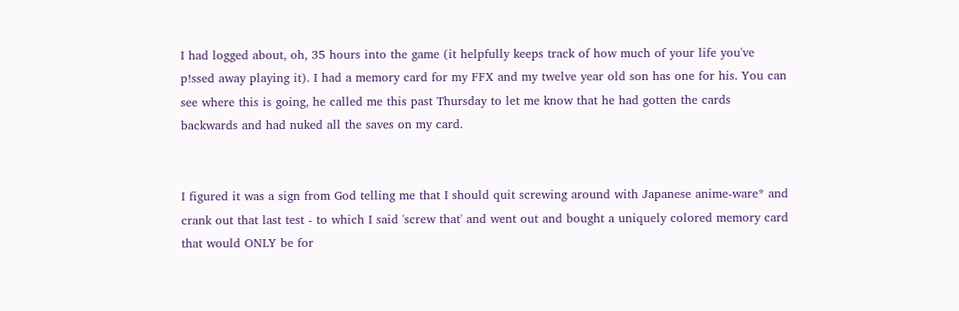I had logged about, oh, 35 hours into the game (it helpfully keeps track of how much of your life you've p!ssed away playing it). I had a memory card for my FFX and my twelve year old son has one for his. You can see where this is going, he called me this past Thursday to let me know that he had gotten the cards backwards and had nuked all the saves on my card.


I figured it was a sign from God telling me that I should quit screwing around with Japanese anime-ware* and crank out that last test - to which I said 'screw that' and went out and bought a uniquely colored memory card that would ONLY be for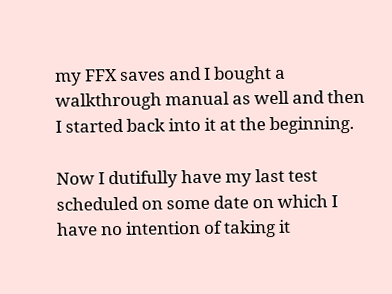my FFX saves and I bought a walkthrough manual as well and then I started back into it at the beginning.

Now I dutifully have my last test scheduled on some date on which I have no intention of taking it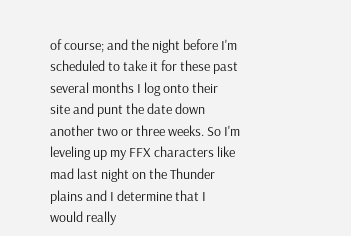of course; and the night before I'm scheduled to take it for these past several months I log onto their site and punt the date down another two or three weeks. So I'm leveling up my FFX characters like mad last night on the Thunder plains and I determine that I would really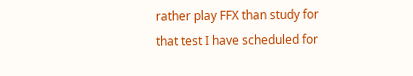rather play FFX than study for that test I have scheduled for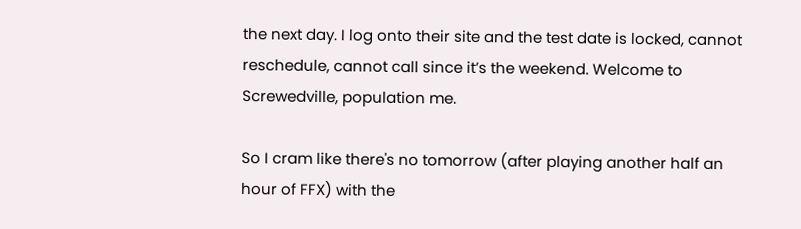the next day. I log onto their site and the test date is locked, cannot reschedule, cannot call since it’s the weekend. Welcome to Screwedville, population me.

So I cram like there's no tomorrow (after playing another half an hour of FFX) with the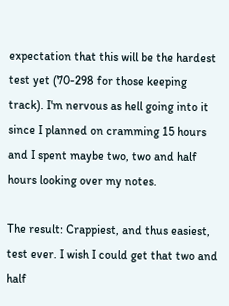expectation that this will be the hardest test yet (70-298 for those keeping track). I'm nervous as hell going into it since I planned on cramming 15 hours and I spent maybe two, two and half hours looking over my notes.

The result: Crappiest, and thus easiest, test ever. I wish I could get that two and half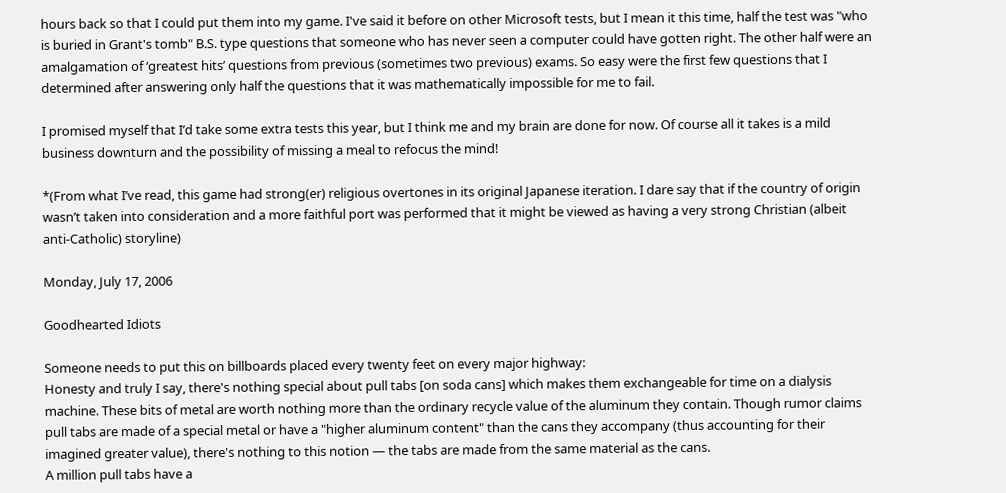hours back so that I could put them into my game. I've said it before on other Microsoft tests, but I mean it this time, half the test was "who is buried in Grant's tomb" B.S. type questions that someone who has never seen a computer could have gotten right. The other half were an amalgamation of ‘greatest hits’ questions from previous (sometimes two previous) exams. So easy were the first few questions that I determined after answering only half the questions that it was mathematically impossible for me to fail.

I promised myself that I’d take some extra tests this year, but I think me and my brain are done for now. Of course all it takes is a mild business downturn and the possibility of missing a meal to refocus the mind!

*(From what I’ve read, this game had strong(er) religious overtones in its original Japanese iteration. I dare say that if the country of origin wasn’t taken into consideration and a more faithful port was performed that it might be viewed as having a very strong Christian (albeit anti-Catholic) storyline)

Monday, July 17, 2006

Goodhearted Idiots

Someone needs to put this on billboards placed every twenty feet on every major highway:
Honesty and truly I say, there's nothing special about pull tabs [on soda cans] which makes them exchangeable for time on a dialysis machine. These bits of metal are worth nothing more than the ordinary recycle value of the aluminum they contain. Though rumor claims pull tabs are made of a special metal or have a "higher aluminum content" than the cans they accompany (thus accounting for their imagined greater value), there's nothing to this notion — the tabs are made from the same material as the cans.
A million pull tabs have a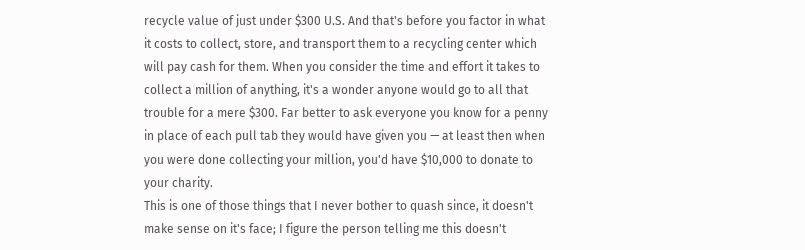recycle value of just under $300 U.S. And that's before you factor in what it costs to collect, store, and transport them to a recycling center which will pay cash for them. When you consider the time and effort it takes to collect a million of anything, it's a wonder anyone would go to all that trouble for a mere $300. Far better to ask everyone you know for a penny in place of each pull tab they would have given you — at least then when you were done collecting your million, you'd have $10,000 to donate to your charity.
This is one of those things that I never bother to quash since, it doesn't make sense on it's face; I figure the person telling me this doesn't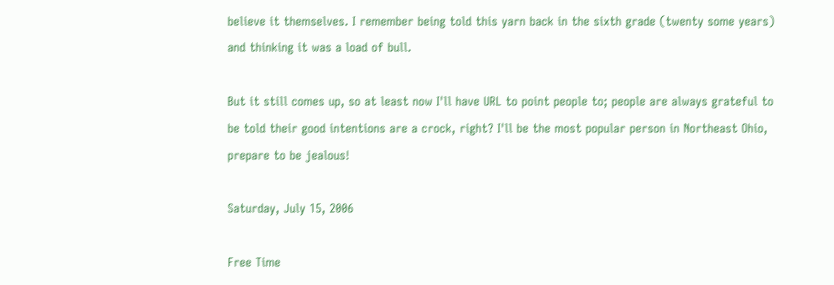believe it themselves. I remember being told this yarn back in the sixth grade (twenty some years) and thinking it was a load of bull.

But it still comes up, so at least now I'll have URL to point people to; people are always grateful to be told their good intentions are a crock, right? I'll be the most popular person in Northeast Ohio, prepare to be jealous!

Saturday, July 15, 2006

Free Time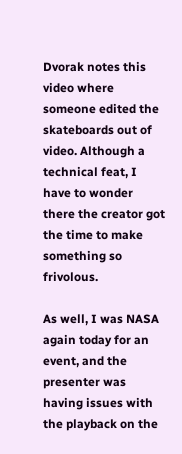Dvorak notes this video where someone edited the skateboards out of video. Although a technical feat, I have to wonder there the creator got the time to make something so frivolous.

As well, I was NASA again today for an event, and the presenter was having issues with the playback on the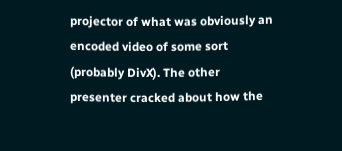projector of what was obviously an encoded video of some sort (probably DivX). The other presenter cracked about how the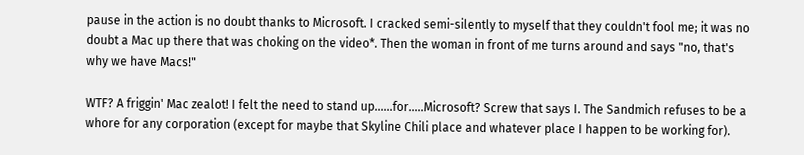pause in the action is no doubt thanks to Microsoft. I cracked semi-silently to myself that they couldn't fool me; it was no doubt a Mac up there that was choking on the video*. Then the woman in front of me turns around and says "no, that's why we have Macs!"

WTF? A friggin' Mac zealot! I felt the need to stand up......for.....Microsoft? Screw that says I. The Sandmich refuses to be a whore for any corporation (except for maybe that Skyline Chili place and whatever place I happen to be working for).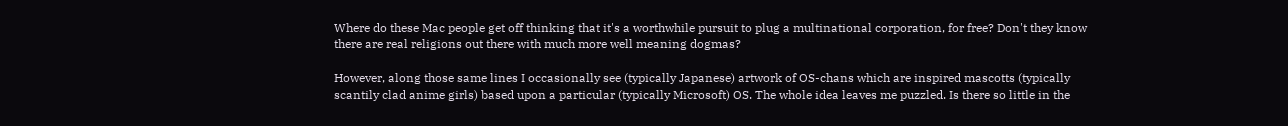Where do these Mac people get off thinking that it's a worthwhile pursuit to plug a multinational corporation, for free? Don't they know there are real religions out there with much more well meaning dogmas?

However, along those same lines I occasionally see (typically Japanese) artwork of OS-chans which are inspired mascotts (typically scantily clad anime girls) based upon a particular (typically Microsoft) OS. The whole idea leaves me puzzled. Is there so little in the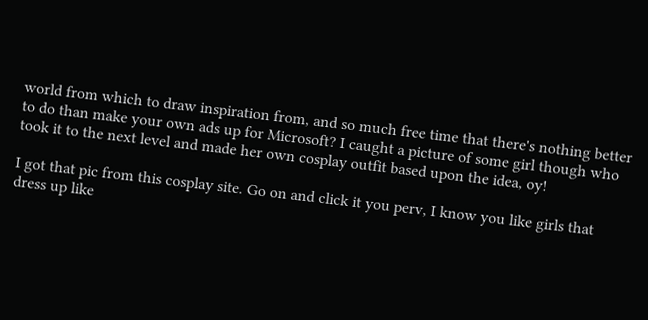world from which to draw inspiration from, and so much free time that there's nothing better to do than make your own ads up for Microsoft? I caught a picture of some girl though who took it to the next level and made her own cosplay outfit based upon the idea, oy!

I got that pic from this cosplay site. Go on and click it you perv, I know you like girls that dress up like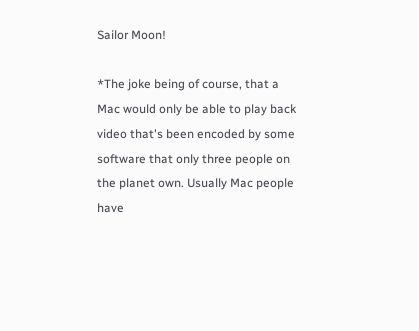Sailor Moon!

*The joke being of course, that a Mac would only be able to play back video that's been encoded by some software that only three people on the planet own. Usually Mac people have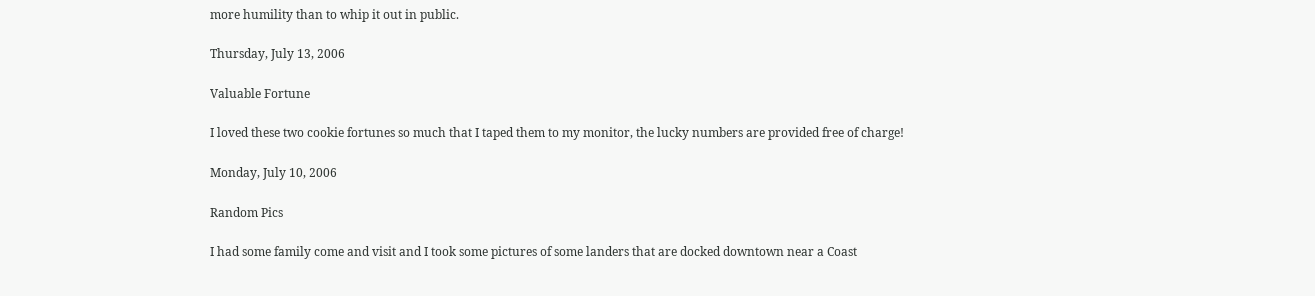more humility than to whip it out in public.

Thursday, July 13, 2006

Valuable Fortune

I loved these two cookie fortunes so much that I taped them to my monitor, the lucky numbers are provided free of charge!

Monday, July 10, 2006

Random Pics

I had some family come and visit and I took some pictures of some landers that are docked downtown near a Coast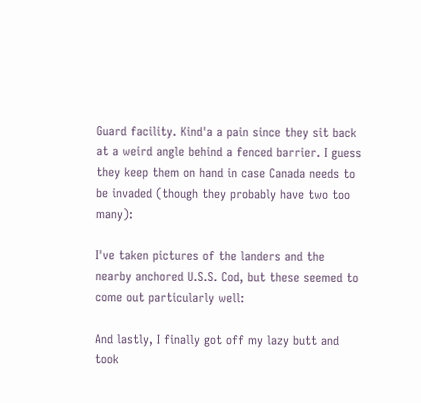Guard facility. Kind'a a pain since they sit back at a weird angle behind a fenced barrier. I guess they keep them on hand in case Canada needs to be invaded (though they probably have two too many):

I've taken pictures of the landers and the nearby anchored U.S.S. Cod, but these seemed to come out particularly well:

And lastly, I finally got off my lazy butt and took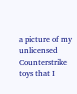a picture of my unlicensed Counterstrike toys that I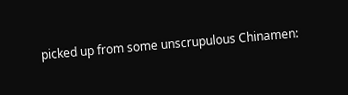picked up from some unscrupulous Chinamen: